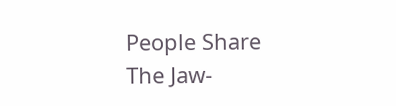People Share The Jaw-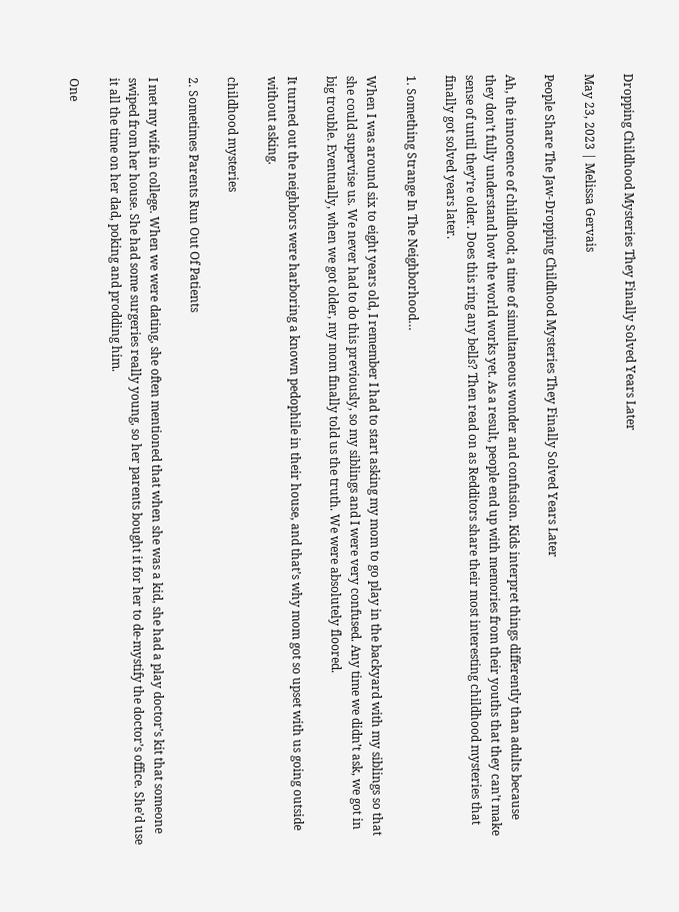Dropping Childhood Mysteries They Finally Solved Years Later

May 23, 2023 | Melissa Gervais

People Share The Jaw-Dropping Childhood Mysteries They Finally Solved Years Later

Ah, the innocence of childhood; a time of simultaneous wonder and confusion. Kids interpret things differently than adults because they don’t fully understand how the world works yet. As a result, people end up with memories from their youths that they can’t make sense of until they’re older. Does this ring any bells? Then read on as Redditors share their most interesting childhood mysteries that finally got solved years later.

1. Something Strange In The Neighborhood…

When I was around six to eight years old, I remember I had to start asking my mom to go play in the backyard with my siblings so that she could supervise us. We never had to do this previously, so my siblings and I were very confused. Any time we didn’t ask, we got in big trouble. Eventually, when we got older, my mom finally told us the truth. We were absolutely floored.

It turned out the neighbors were harboring a known pedophile in their house, and that’s why mom got so upset with us going outside without asking.

childhood mysteries

2. Sometimes Parents Run Out Of Patients

I met my wife in college. When we were dating, she often mentioned that when she was a kid, she had a play doctor’s kit that someone swiped from her house. She had some surgeries really young, so her parents bought it for her to de-mystify the doctor’s office. She’d use it all the time on her dad, poking and prodding him.

One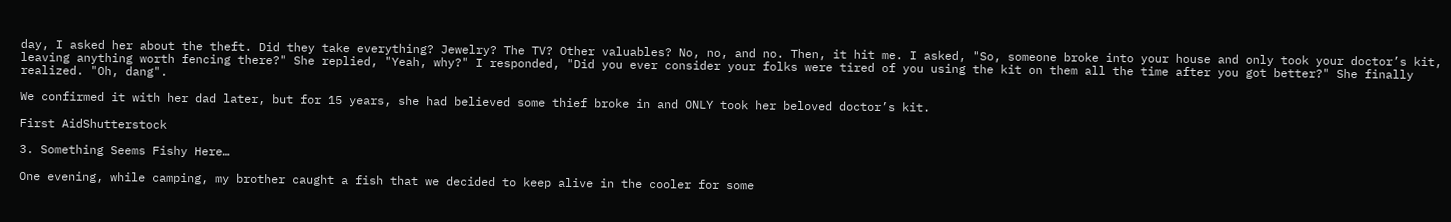day, I asked her about the theft. Did they take everything? Jewelry? The TV? Other valuables? No, no, and no. Then, it hit me. I asked, "So, someone broke into your house and only took your doctor’s kit, leaving anything worth fencing there?" She replied, "Yeah, why?" I responded, "Did you ever consider your folks were tired of you using the kit on them all the time after you got better?" She finally realized. "Oh, dang".

We confirmed it with her dad later, but for 15 years, she had believed some thief broke in and ONLY took her beloved doctor’s kit.

First AidShutterstock

3. Something Seems Fishy Here…

One evening, while camping, my brother caught a fish that we decided to keep alive in the cooler for some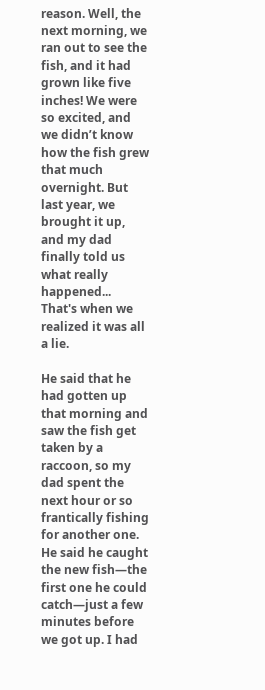reason. Well, the next morning, we ran out to see the fish, and it had grown like five inches! We were so excited, and we didn’t know how the fish grew that much overnight. But last year, we brought it up, and my dad finally told us what really happened... That's when we realized it was all a lie.

He said that he had gotten up that morning and saw the fish get taken by a raccoon, so my dad spent the next hour or so frantically fishing for another one. He said he caught the new fish—the first one he could catch—just a few minutes before we got up. I had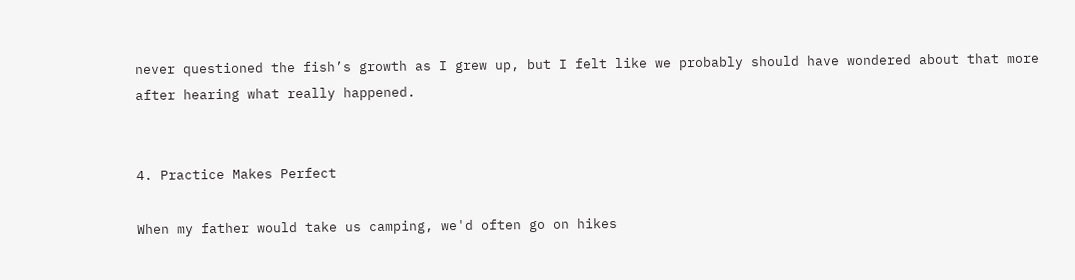never questioned the fish’s growth as I grew up, but I felt like we probably should have wondered about that more after hearing what really happened.


4. Practice Makes Perfect

When my father would take us camping, we'd often go on hikes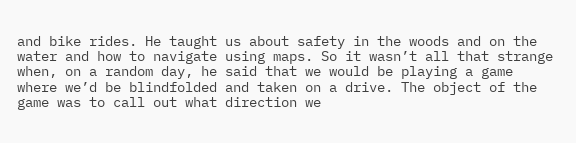and bike rides. He taught us about safety in the woods and on the water and how to navigate using maps. So it wasn’t all that strange when, on a random day, he said that we would be playing a game where we’d be blindfolded and taken on a drive. The object of the game was to call out what direction we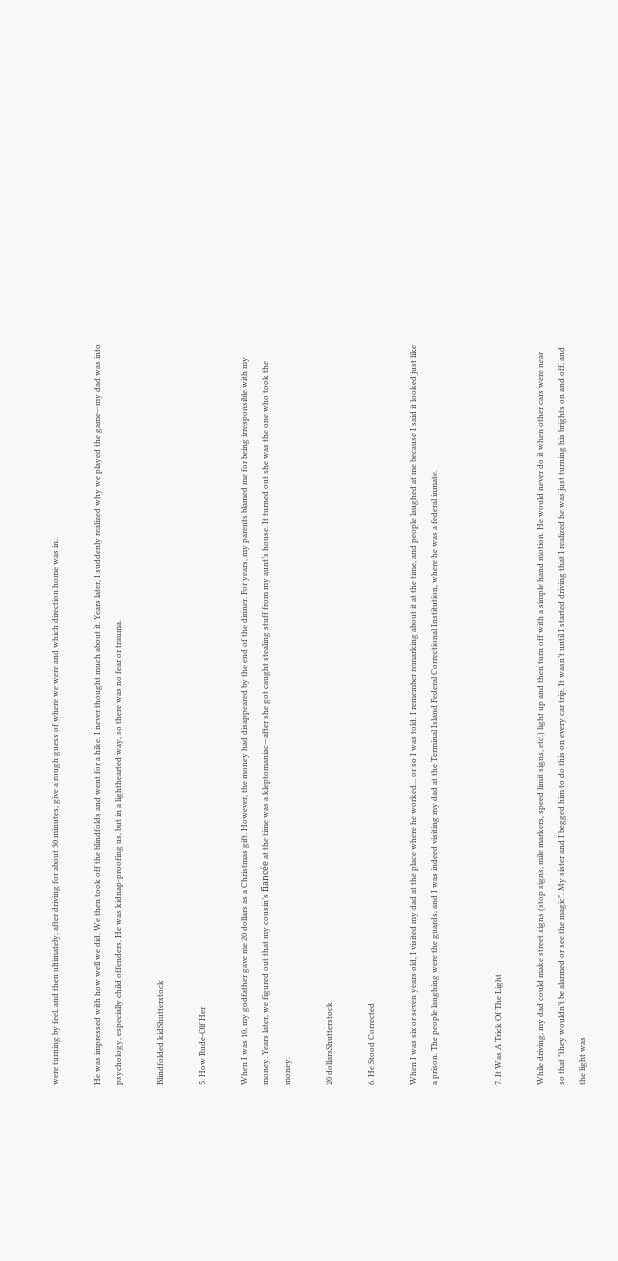were turning by feel, and then ultimately, after driving for about 30 minutes, give a rough guess of where we were and which direction home was in.

He was impressed with how well we did. We then took off the blindfolds and went for a hike. I never thought much about it. Years later, I suddenly realized why we played the game—my dad was into psychology, especially child offenders. He was kidnap-proofing us, but in a lighthearted way, so there was no fear or trauma.

Blindfolded kidShutterstock

5. How Rude-Olf Her

When I was 10, my godfather gave me 20 dollars as a Christmas gift. However, the money had disappeared by the end of the dinner. For years, my parents blamed me for being irresponsible with my money. Years later, we figured out that my cousin’s fiancée at the time was a kleptomaniac—after she got caught stealing stuff from my aunt’s house. It turned out she was the one who took the money.

20 dollarsShutterstock

6. He Stood Corrected

When I was six or seven years old, I visited my dad at the place where he worked... or so I was told. I remember remarking about it at the time, and people laughed at me because I said it looked just like a prison. The people laughing were the guards, and I was indeed visiting my dad at the Terminal Island Federal Correctional Institution, where he was a federal inmate.


7. It Was A Trick Of The Light

While driving, my dad could make street signs (stop signs, mile markers, speed limit signs, etc.) light up and then turn off with a simple hand motion. He would never do it when other cars were near so that "they wouldn’t be alarmed or see the magic". My sister and I begged him to do this on every car trip. It wasn’t until I started driving that I realized he was just turning his brights on and off, and the light was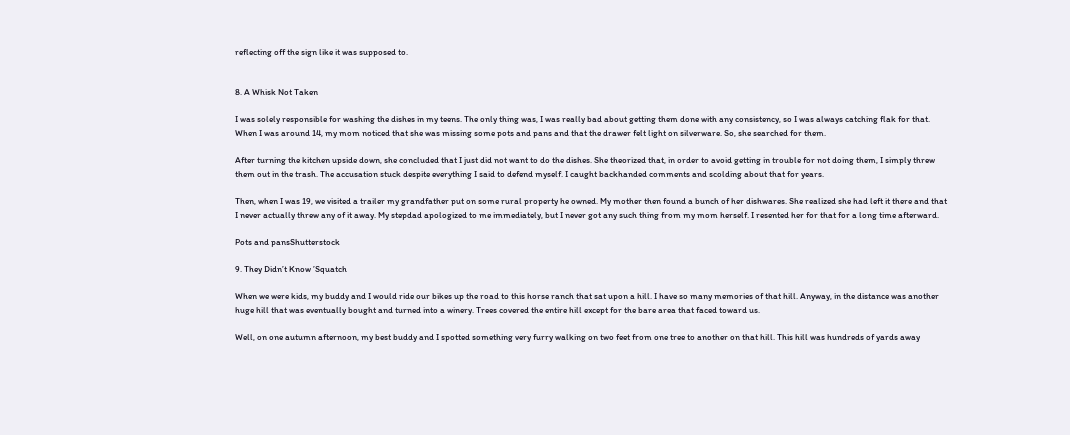reflecting off the sign like it was supposed to.


8. A Whisk Not Taken

I was solely responsible for washing the dishes in my teens. The only thing was, I was really bad about getting them done with any consistency, so I was always catching flak for that. When I was around 14, my mom noticed that she was missing some pots and pans and that the drawer felt light on silverware. So, she searched for them.

After turning the kitchen upside down, she concluded that I just did not want to do the dishes. She theorized that, in order to avoid getting in trouble for not doing them, I simply threw them out in the trash. The accusation stuck despite everything I said to defend myself. I caught backhanded comments and scolding about that for years.

Then, when I was 19, we visited a trailer my grandfather put on some rural property he owned. My mother then found a bunch of her dishwares. She realized she had left it there and that I never actually threw any of it away. My stepdad apologized to me immediately, but I never got any such thing from my mom herself. I resented her for that for a long time afterward.

Pots and pansShutterstock

9. They Didn’t Know ’Squatch

When we were kids, my buddy and I would ride our bikes up the road to this horse ranch that sat upon a hill. I have so many memories of that hill. Anyway, in the distance was another huge hill that was eventually bought and turned into a winery. Trees covered the entire hill except for the bare area that faced toward us.

Well, on one autumn afternoon, my best buddy and I spotted something very furry walking on two feet from one tree to another on that hill. This hill was hundreds of yards away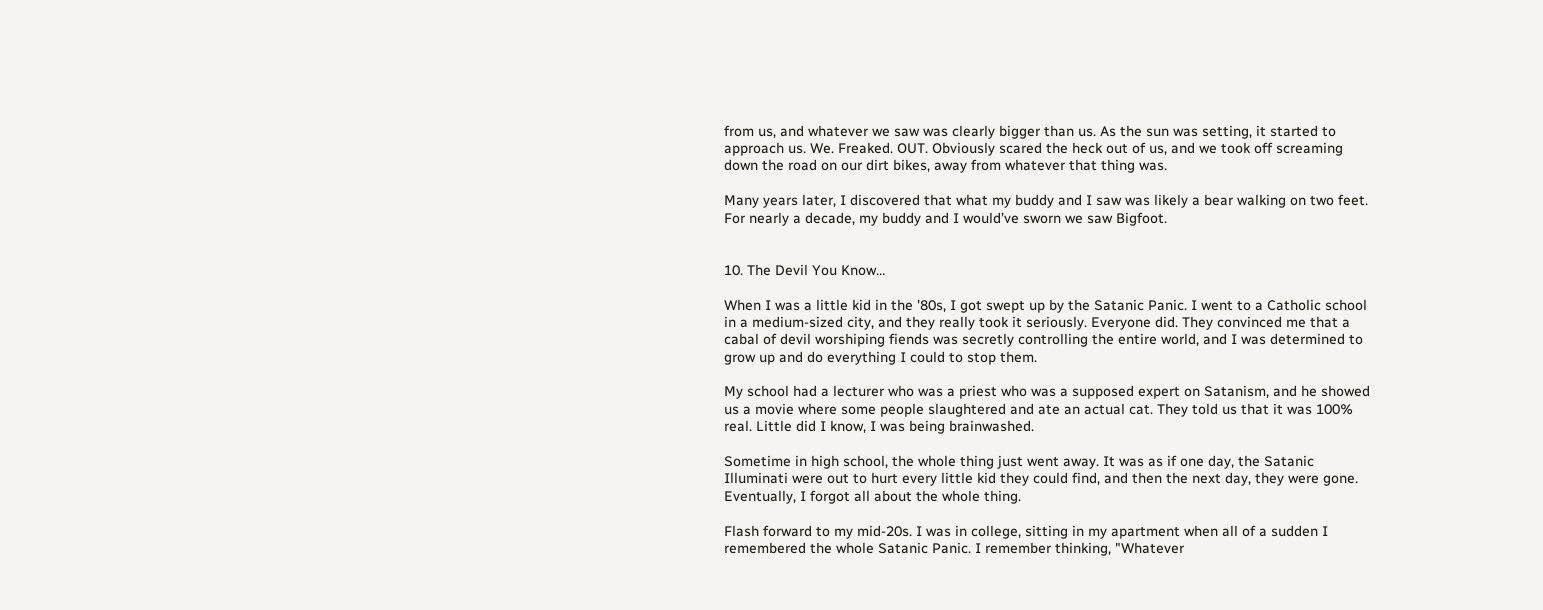from us, and whatever we saw was clearly bigger than us. As the sun was setting, it started to approach us. We. Freaked. OUT. Obviously scared the heck out of us, and we took off screaming down the road on our dirt bikes, away from whatever that thing was.

Many years later, I discovered that what my buddy and I saw was likely a bear walking on two feet. For nearly a decade, my buddy and I would’ve sworn we saw Bigfoot.


10. The Devil You Know…

When I was a little kid in the '80s, I got swept up by the Satanic Panic. I went to a Catholic school in a medium-sized city, and they really took it seriously. Everyone did. They convinced me that a cabal of devil worshiping fiends was secretly controlling the entire world, and I was determined to grow up and do everything I could to stop them.

My school had a lecturer who was a priest who was a supposed expert on Satanism, and he showed us a movie where some people slaughtered and ate an actual cat. They told us that it was 100% real. Little did I know, I was being brainwashed.

Sometime in high school, the whole thing just went away. It was as if one day, the Satanic Illuminati were out to hurt every little kid they could find, and then the next day, they were gone. Eventually, I forgot all about the whole thing.

Flash forward to my mid-20s. I was in college, sitting in my apartment when all of a sudden I remembered the whole Satanic Panic. I remember thinking, "Whatever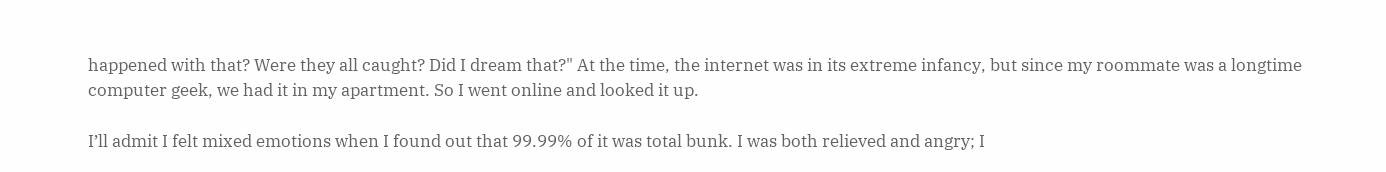happened with that? Were they all caught? Did I dream that?" At the time, the internet was in its extreme infancy, but since my roommate was a longtime computer geek, we had it in my apartment. So I went online and looked it up.

I’ll admit I felt mixed emotions when I found out that 99.99% of it was total bunk. I was both relieved and angry; I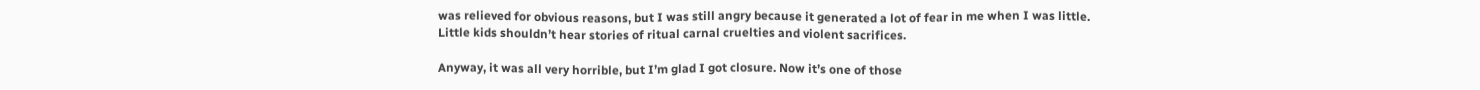was relieved for obvious reasons, but I was still angry because it generated a lot of fear in me when I was little. Little kids shouldn’t hear stories of ritual carnal cruelties and violent sacrifices.

Anyway, it was all very horrible, but I’m glad I got closure. Now it’s one of those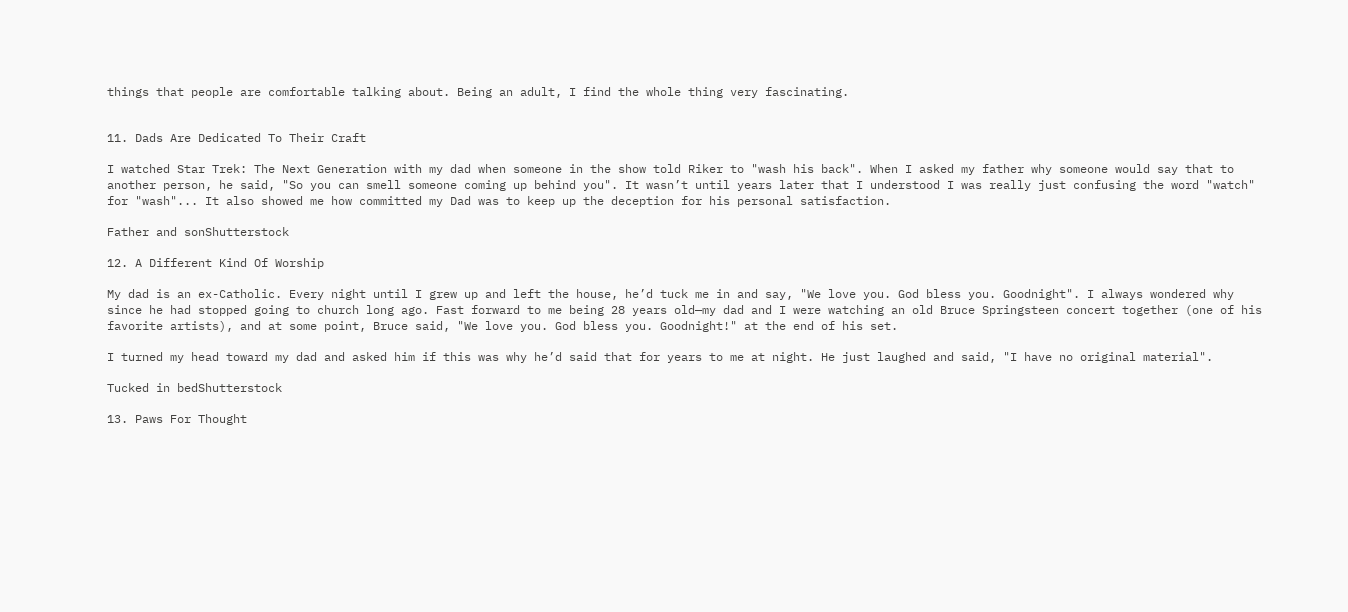things that people are comfortable talking about. Being an adult, I find the whole thing very fascinating.


11. Dads Are Dedicated To Their Craft

I watched Star Trek: The Next Generation with my dad when someone in the show told Riker to "wash his back". When I asked my father why someone would say that to another person, he said, "So you can smell someone coming up behind you". It wasn’t until years later that I understood I was really just confusing the word "watch" for "wash"... It also showed me how committed my Dad was to keep up the deception for his personal satisfaction.

Father and sonShutterstock

12. A Different Kind Of Worship

My dad is an ex-Catholic. Every night until I grew up and left the house, he’d tuck me in and say, "We love you. God bless you. Goodnight". I always wondered why since he had stopped going to church long ago. Fast forward to me being 28 years old—my dad and I were watching an old Bruce Springsteen concert together (one of his favorite artists), and at some point, Bruce said, "We love you. God bless you. Goodnight!" at the end of his set.

I turned my head toward my dad and asked him if this was why he’d said that for years to me at night. He just laughed and said, "I have no original material".

Tucked in bedShutterstock

13. Paws For Thought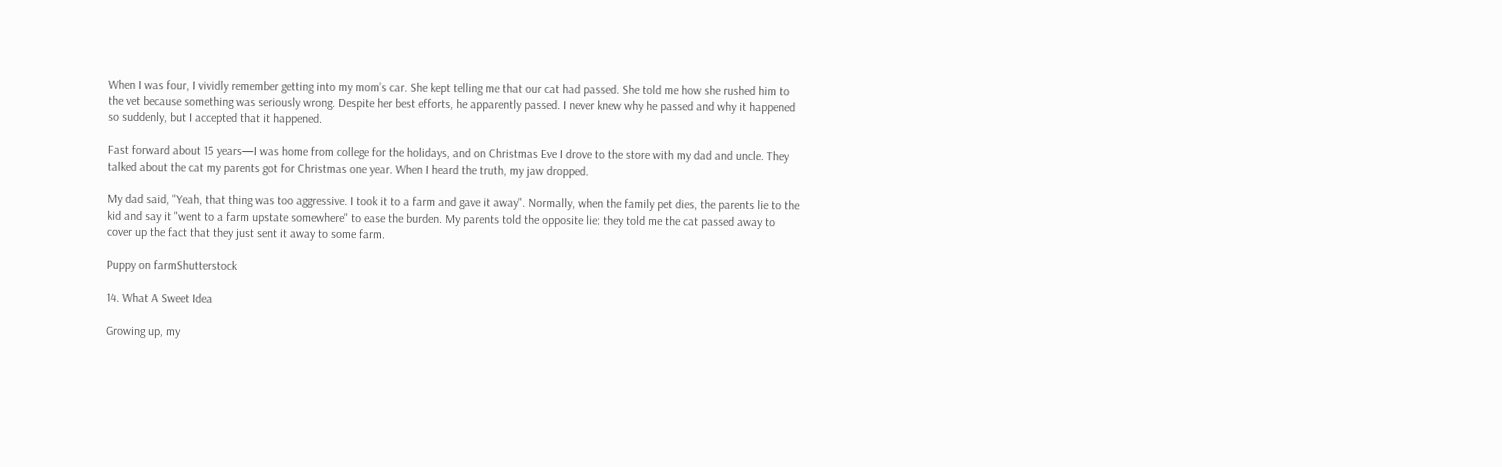When I was four, I vividly remember getting into my mom’s car. She kept telling me that our cat had passed. She told me how she rushed him to the vet because something was seriously wrong. Despite her best efforts, he apparently passed. I never knew why he passed and why it happened so suddenly, but I accepted that it happened.

Fast forward about 15 years—I was home from college for the holidays, and on Christmas Eve I drove to the store with my dad and uncle. They talked about the cat my parents got for Christmas one year. When I heard the truth, my jaw dropped.

My dad said, "Yeah, that thing was too aggressive. I took it to a farm and gave it away". Normally, when the family pet dies, the parents lie to the kid and say it "went to a farm upstate somewhere" to ease the burden. My parents told the opposite lie: they told me the cat passed away to cover up the fact that they just sent it away to some farm.

Puppy on farmShutterstock

14. What A Sweet Idea

Growing up, my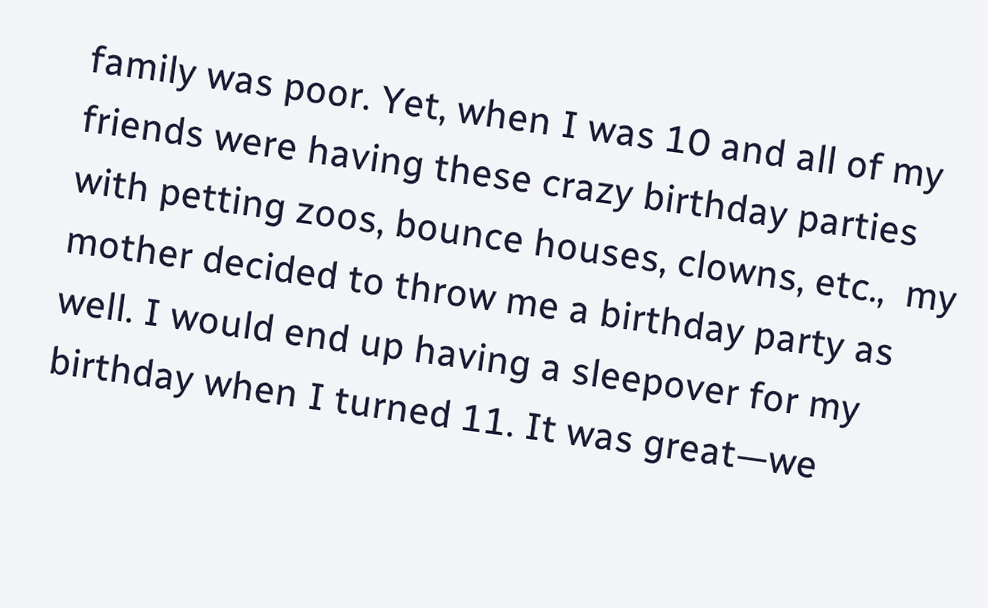family was poor. Yet, when I was 10 and all of my friends were having these crazy birthday parties with petting zoos, bounce houses, clowns, etc.,  my mother decided to throw me a birthday party as well. I would end up having a sleepover for my birthday when I turned 11. It was great—we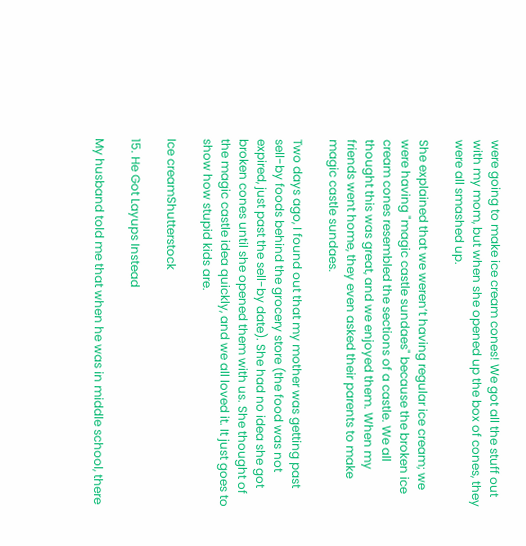were going to make ice cream cones! We got all the stuff out with my mom, but when she opened up the box of cones, they were all smashed up.

She explained that we weren’t having regular ice cream; we were having "magic castle sundaes" because the broken ice cream cones resembled the sections of a castle. We all thought this was great, and we enjoyed them. When my friends went home, they even asked their parents to make magic castle sundaes.

Two days ago, I found out that my mother was getting past sell-by foods behind the grocery store (the food was not expired, just past the sell-by date). She had no idea she got broken cones until she opened them with us. She thought of the magic castle idea quickly, and we all loved it. It just goes to show how stupid kids are.

Ice creamShutterstock

15. He Got Layups Instead

My husband told me that when he was in middle school, there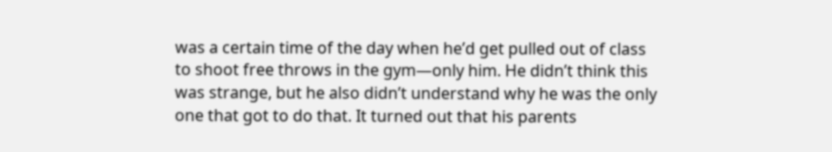was a certain time of the day when he’d get pulled out of class to shoot free throws in the gym—only him. He didn’t think this was strange, but he also didn’t understand why he was the only one that got to do that. It turned out that his parents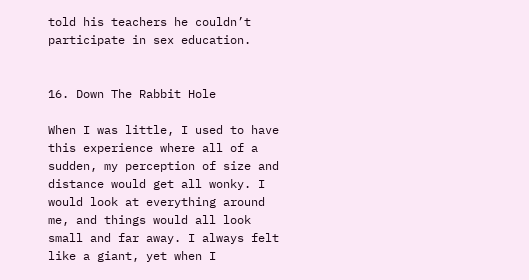told his teachers he couldn’t participate in sex education.


16. Down The Rabbit Hole

When I was little, I used to have this experience where all of a sudden, my perception of size and distance would get all wonky. I would look at everything around me, and things would all look small and far away. I always felt like a giant, yet when I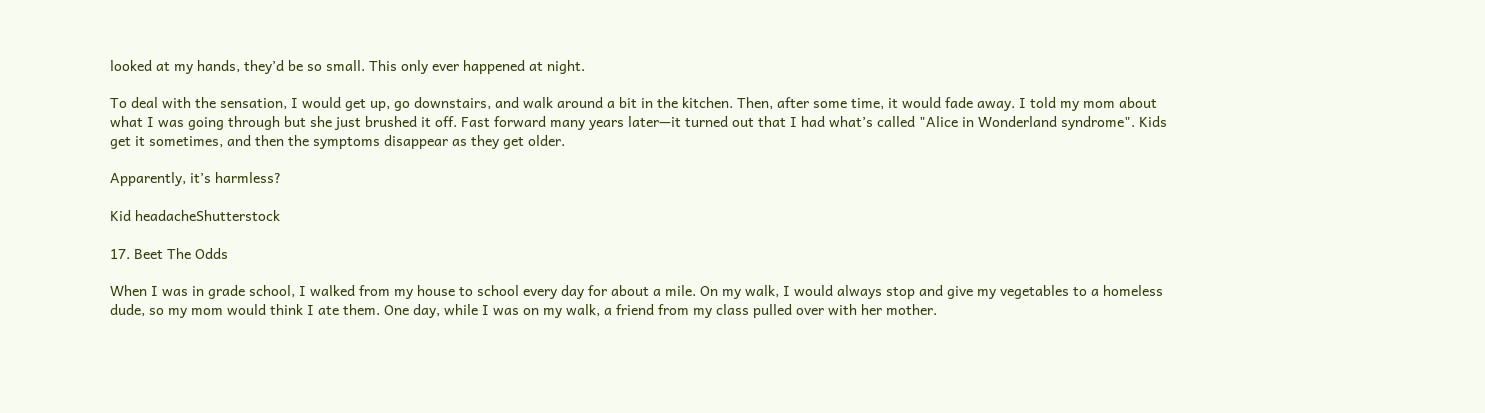looked at my hands, they’d be so small. This only ever happened at night.

To deal with the sensation, I would get up, go downstairs, and walk around a bit in the kitchen. Then, after some time, it would fade away. I told my mom about what I was going through but she just brushed it off. Fast forward many years later—it turned out that I had what’s called "Alice in Wonderland syndrome". Kids get it sometimes, and then the symptoms disappear as they get older.

Apparently, it’s harmless?

Kid headacheShutterstock

17. Beet The Odds

When I was in grade school, I walked from my house to school every day for about a mile. On my walk, I would always stop and give my vegetables to a homeless dude, so my mom would think I ate them. One day, while I was on my walk, a friend from my class pulled over with her mother.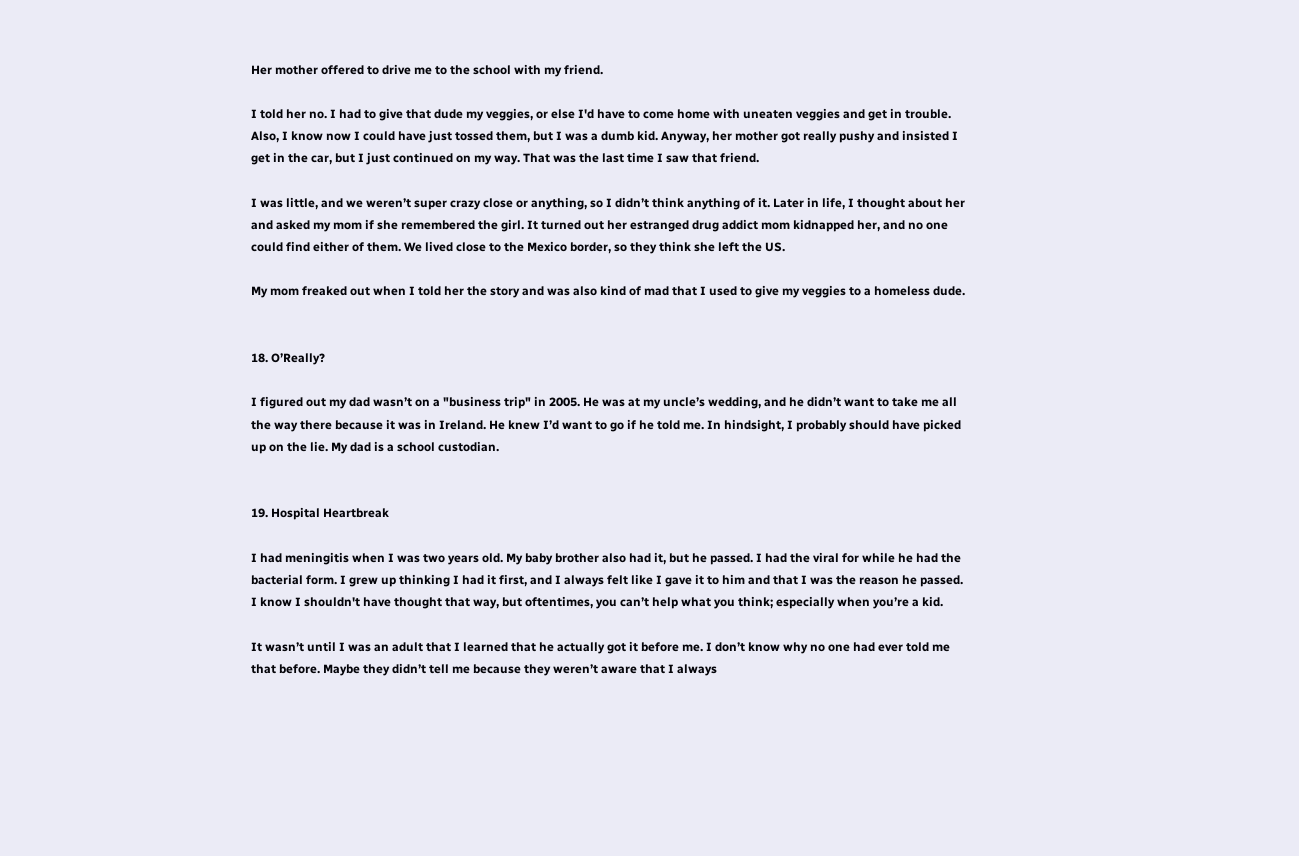Her mother offered to drive me to the school with my friend.

I told her no. I had to give that dude my veggies, or else I'd have to come home with uneaten veggies and get in trouble. Also, I know now I could have just tossed them, but I was a dumb kid. Anyway, her mother got really pushy and insisted I get in the car, but I just continued on my way. That was the last time I saw that friend.

I was little, and we weren’t super crazy close or anything, so I didn’t think anything of it. Later in life, I thought about her and asked my mom if she remembered the girl. It turned out her estranged drug addict mom kidnapped her, and no one could find either of them. We lived close to the Mexico border, so they think she left the US.

My mom freaked out when I told her the story and was also kind of mad that I used to give my veggies to a homeless dude.


18. O’Really?

I figured out my dad wasn’t on a "business trip" in 2005. He was at my uncle’s wedding, and he didn’t want to take me all the way there because it was in Ireland. He knew I’d want to go if he told me. In hindsight, I probably should have picked up on the lie. My dad is a school custodian.


19. Hospital Heartbreak

I had meningitis when I was two years old. My baby brother also had it, but he passed. I had the viral for while he had the bacterial form. I grew up thinking I had it first, and I always felt like I gave it to him and that I was the reason he passed. I know I shouldn't have thought that way, but oftentimes, you can’t help what you think; especially when you’re a kid.

It wasn’t until I was an adult that I learned that he actually got it before me. I don’t know why no one had ever told me that before. Maybe they didn’t tell me because they weren’t aware that I always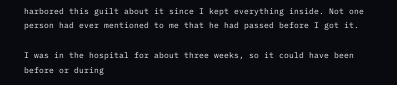harbored this guilt about it since I kept everything inside. Not one person had ever mentioned to me that he had passed before I got it.

I was in the hospital for about three weeks, so it could have been before or during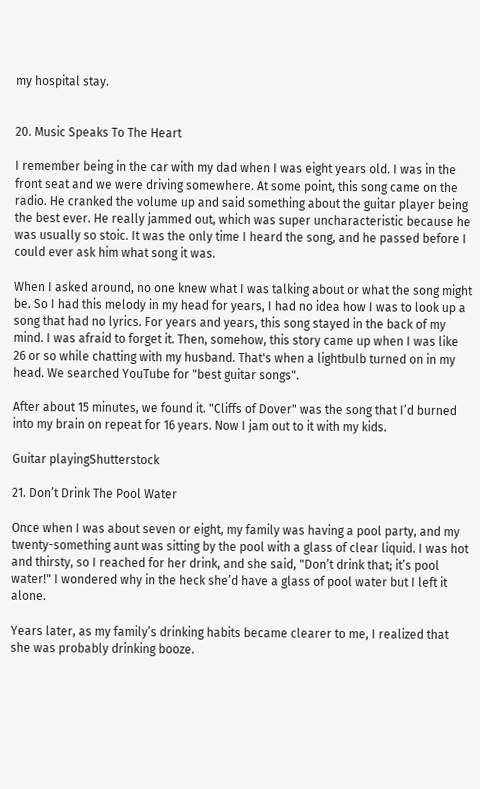my hospital stay.


20. Music Speaks To The Heart

I remember being in the car with my dad when I was eight years old. I was in the front seat and we were driving somewhere. At some point, this song came on the radio. He cranked the volume up and said something about the guitar player being the best ever. He really jammed out, which was super uncharacteristic because he was usually so stoic. It was the only time I heard the song, and he passed before I could ever ask him what song it was.

When I asked around, no one knew what I was talking about or what the song might be. So I had this melody in my head for years, I had no idea how I was to look up a song that had no lyrics. For years and years, this song stayed in the back of my mind. I was afraid to forget it. Then, somehow, this story came up when I was like 26 or so while chatting with my husband. That's when a lightbulb turned on in my head. We searched YouTube for "best guitar songs".

After about 15 minutes, we found it. "Cliffs of Dover" was the song that I’d burned into my brain on repeat for 16 years. Now I jam out to it with my kids.

Guitar playingShutterstock

21. Don’t Drink The Pool Water

Once when I was about seven or eight, my family was having a pool party, and my twenty-something aunt was sitting by the pool with a glass of clear liquid. I was hot and thirsty, so I reached for her drink, and she said, "Don’t drink that; it’s pool water!" I wondered why in the heck she’d have a glass of pool water but I left it alone.

Years later, as my family’s drinking habits became clearer to me, I realized that she was probably drinking booze.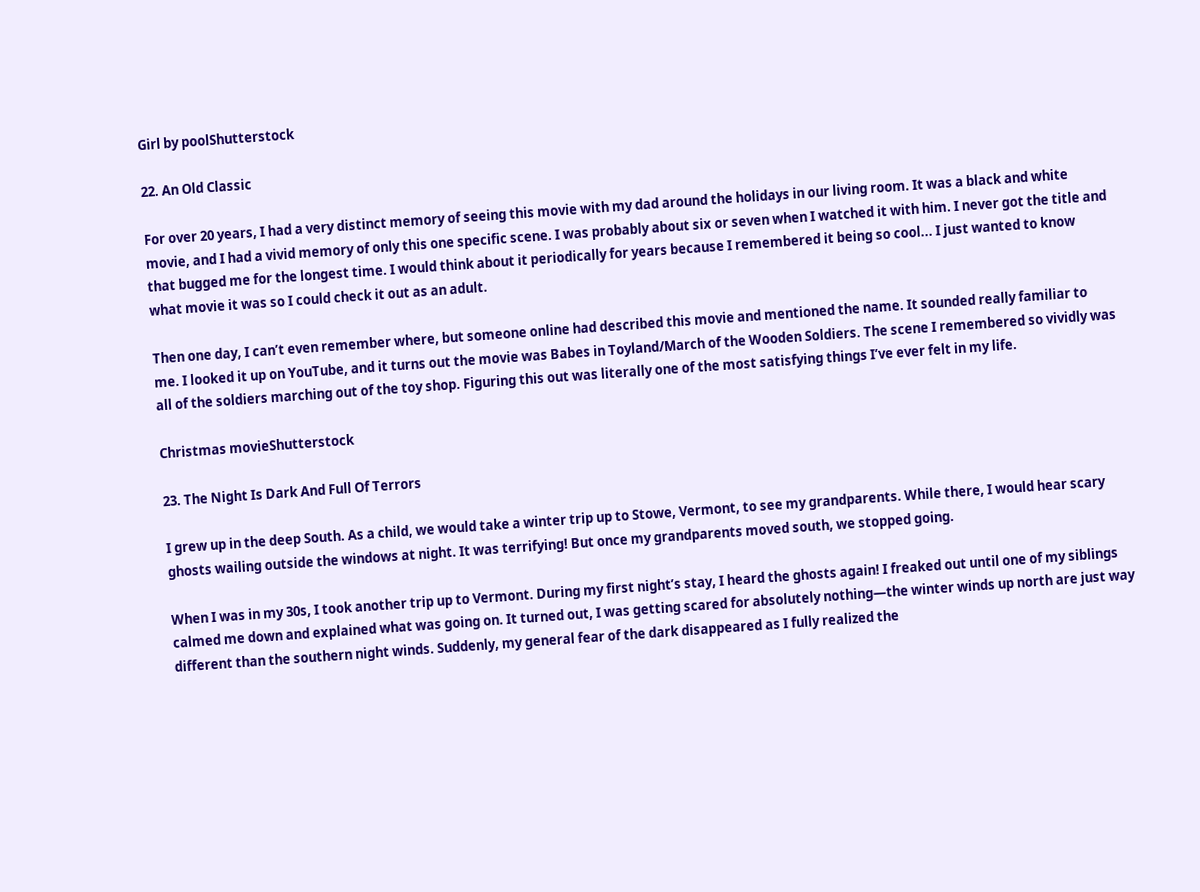Girl by poolShutterstock

22. An Old Classic

For over 20 years, I had a very distinct memory of seeing this movie with my dad around the holidays in our living room. It was a black and white movie, and I had a vivid memory of only this one specific scene. I was probably about six or seven when I watched it with him. I never got the title and that bugged me for the longest time. I would think about it periodically for years because I remembered it being so cool... I just wanted to know what movie it was so I could check it out as an adult.

Then one day, I can’t even remember where, but someone online had described this movie and mentioned the name. It sounded really familiar to me. I looked it up on YouTube, and it turns out the movie was Babes in Toyland/March of the Wooden Soldiers. The scene I remembered so vividly was all of the soldiers marching out of the toy shop. Figuring this out was literally one of the most satisfying things I’ve ever felt in my life.

Christmas movieShutterstock

23. The Night Is Dark And Full Of Terrors

I grew up in the deep South. As a child, we would take a winter trip up to Stowe, Vermont, to see my grandparents. While there, I would hear scary ghosts wailing outside the windows at night. It was terrifying! But once my grandparents moved south, we stopped going.

When I was in my 30s, I took another trip up to Vermont. During my first night’s stay, I heard the ghosts again! I freaked out until one of my siblings calmed me down and explained what was going on. It turned out, I was getting scared for absolutely nothing—the winter winds up north are just way different than the southern night winds. Suddenly, my general fear of the dark disappeared as I fully realized the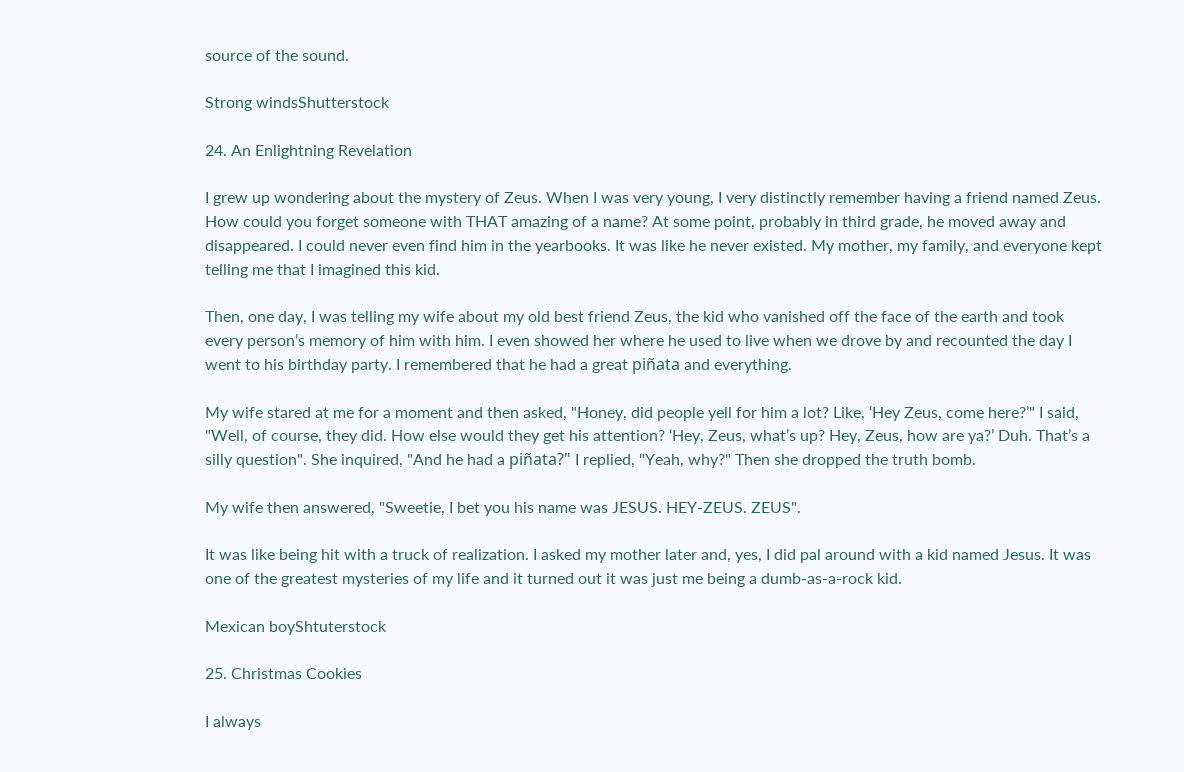source of the sound.

Strong windsShutterstock

24. An Enlightning Revelation

I grew up wondering about the mystery of Zeus. When I was very young, I very distinctly remember having a friend named Zeus. How could you forget someone with THAT amazing of a name? At some point, probably in third grade, he moved away and disappeared. I could never even find him in the yearbooks. It was like he never existed. My mother, my family, and everyone kept telling me that I imagined this kid.

Then, one day, I was telling my wife about my old best friend Zeus, the kid who vanished off the face of the earth and took every person’s memory of him with him. I even showed her where he used to live when we drove by and recounted the day I went to his birthday party. I remembered that he had a great piñata and everything.

My wife stared at me for a moment and then asked, "Honey, did people yell for him a lot? Like, ‘Hey Zeus, come here?’" I said, "Well, of course, they did. How else would they get his attention? ‘Hey, Zeus, what’s up? Hey, Zeus, how are ya?’ Duh. That’s a silly question". She inquired, "And he had a piñata?" I replied, "Yeah, why?" Then she dropped the truth bomb.

My wife then answered, "Sweetie, I bet you his name was JESUS. HEY-ZEUS. ZEUS".

It was like being hit with a truck of realization. I asked my mother later and, yes, I did pal around with a kid named Jesus. It was one of the greatest mysteries of my life and it turned out it was just me being a dumb-as-a-rock kid.

Mexican boyShtuterstock

25. Christmas Cookies

I always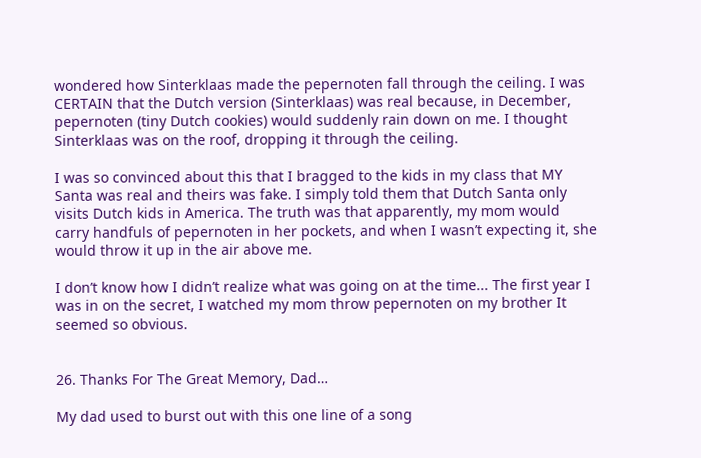wondered how Sinterklaas made the pepernoten fall through the ceiling. I was CERTAIN that the Dutch version (Sinterklaas) was real because, in December, pepernoten (tiny Dutch cookies) would suddenly rain down on me. I thought Sinterklaas was on the roof, dropping it through the ceiling.

I was so convinced about this that I bragged to the kids in my class that MY Santa was real and theirs was fake. I simply told them that Dutch Santa only visits Dutch kids in America. The truth was that apparently, my mom would carry handfuls of pepernoten in her pockets, and when I wasn’t expecting it, she would throw it up in the air above me.

I don’t know how I didn’t realize what was going on at the time... The first year I was in on the secret, I watched my mom throw pepernoten on my brother It seemed so obvious.


26. Thanks For The Great Memory, Dad…

My dad used to burst out with this one line of a song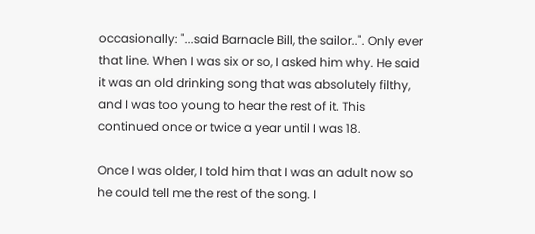occasionally: "...said Barnacle Bill, the sailor..". Only ever that line. When I was six or so, I asked him why. He said it was an old drinking song that was absolutely filthy, and I was too young to hear the rest of it. This continued once or twice a year until I was 18.

Once I was older, I told him that I was an adult now so he could tell me the rest of the song. I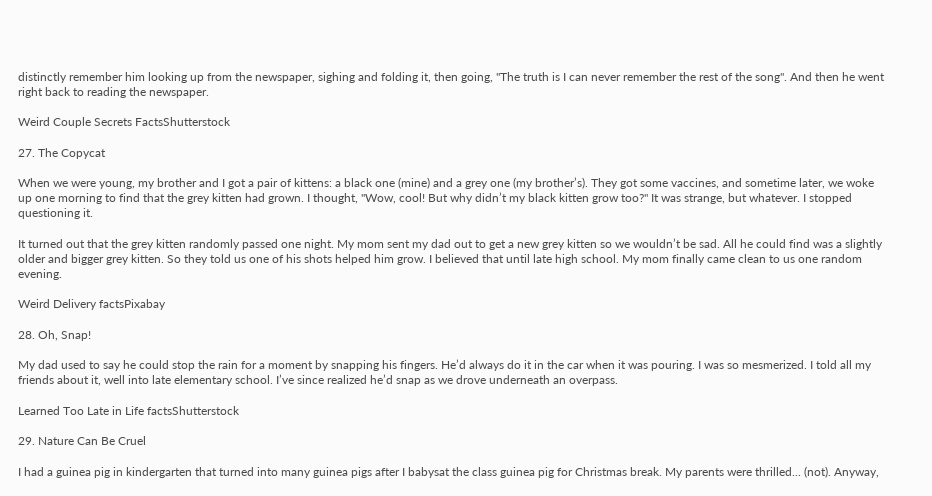distinctly remember him looking up from the newspaper, sighing and folding it, then going, "The truth is I can never remember the rest of the song". And then he went right back to reading the newspaper.

Weird Couple Secrets FactsShutterstock

27. The Copycat

When we were young, my brother and I got a pair of kittens: a black one (mine) and a grey one (my brother’s). They got some vaccines, and sometime later, we woke up one morning to find that the grey kitten had grown. I thought, "Wow, cool! But why didn’t my black kitten grow too?" It was strange, but whatever. I stopped questioning it.

It turned out that the grey kitten randomly passed one night. My mom sent my dad out to get a new grey kitten so we wouldn’t be sad. All he could find was a slightly older and bigger grey kitten. So they told us one of his shots helped him grow. I believed that until late high school. My mom finally came clean to us one random evening.

Weird Delivery factsPixabay

28. Oh, Snap!

My dad used to say he could stop the rain for a moment by snapping his fingers. He’d always do it in the car when it was pouring. I was so mesmerized. I told all my friends about it, well into late elementary school. I’ve since realized he’d snap as we drove underneath an overpass.

Learned Too Late in Life factsShutterstock

29. Nature Can Be Cruel

I had a guinea pig in kindergarten that turned into many guinea pigs after I babysat the class guinea pig for Christmas break. My parents were thrilled... (not). Anyway,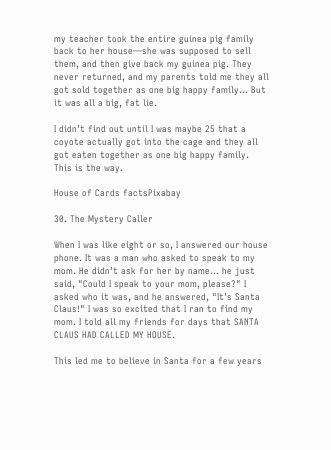my teacher took the entire guinea pig family back to her house—she was supposed to sell them, and then give back my guinea pig. They never returned, and my parents told me they all got sold together as one big happy family... But it was all a big, fat lie.

I didn’t find out until I was maybe 25 that a coyote actually got into the cage and they all got eaten together as one big happy family. This is the way.

House of Cards factsPixabay

30. The Mystery Caller

When I was like eight or so, I answered our house phone. It was a man who asked to speak to my mom. He didn’t ask for her by name... he just said, "Could I speak to your mom, please?" I asked who it was, and he answered, "It’s Santa Claus!" I was so excited that I ran to find my mom. I told all my friends for days that SANTA CLAUS HAD CALLED MY HOUSE.

This led me to believe in Santa for a few years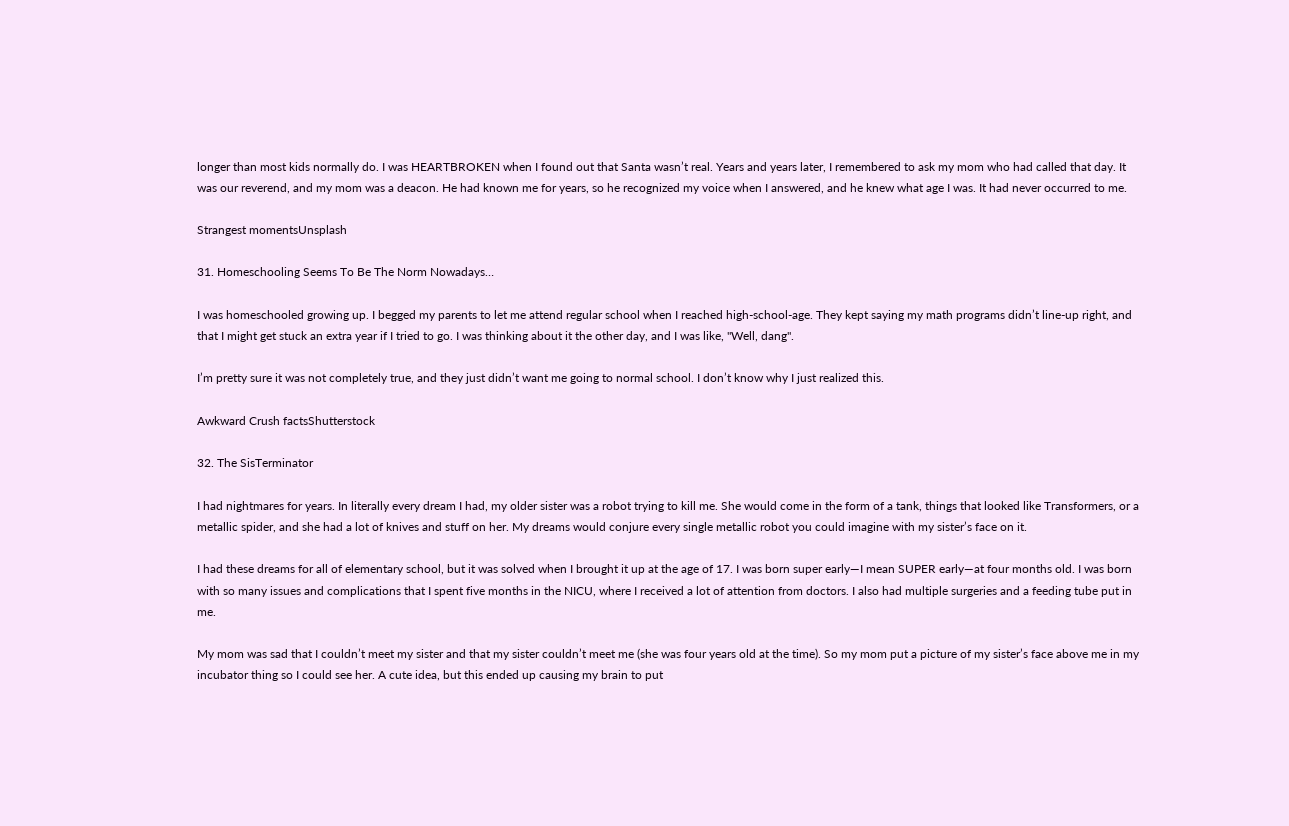longer than most kids normally do. I was HEARTBROKEN when I found out that Santa wasn’t real. Years and years later, I remembered to ask my mom who had called that day. It was our reverend, and my mom was a deacon. He had known me for years, so he recognized my voice when I answered, and he knew what age I was. It had never occurred to me.

Strangest momentsUnsplash

31. Homeschooling Seems To Be The Norm Nowadays…

I was homeschooled growing up. I begged my parents to let me attend regular school when I reached high-school-age. They kept saying my math programs didn’t line-up right, and that I might get stuck an extra year if I tried to go. I was thinking about it the other day, and I was like, "Well, dang".

I’m pretty sure it was not completely true, and they just didn’t want me going to normal school. I don’t know why I just realized this.

Awkward Crush factsShutterstock

32. The SisTerminator

I had nightmares for years. In literally every dream I had, my older sister was a robot trying to kill me. She would come in the form of a tank, things that looked like Transformers, or a metallic spider, and she had a lot of knives and stuff on her. My dreams would conjure every single metallic robot you could imagine with my sister’s face on it.

I had these dreams for all of elementary school, but it was solved when I brought it up at the age of 17. I was born super early—I mean SUPER early—at four months old. I was born with so many issues and complications that I spent five months in the NICU, where I received a lot of attention from doctors. I also had multiple surgeries and a feeding tube put in me.

My mom was sad that I couldn’t meet my sister and that my sister couldn’t meet me (she was four years old at the time). So my mom put a picture of my sister’s face above me in my incubator thing so I could see her. A cute idea, but this ended up causing my brain to put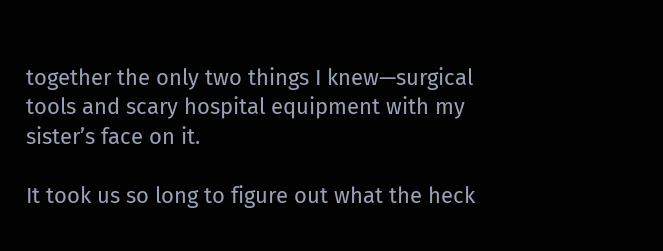together the only two things I knew—surgical tools and scary hospital equipment with my sister’s face on it.

It took us so long to figure out what the heck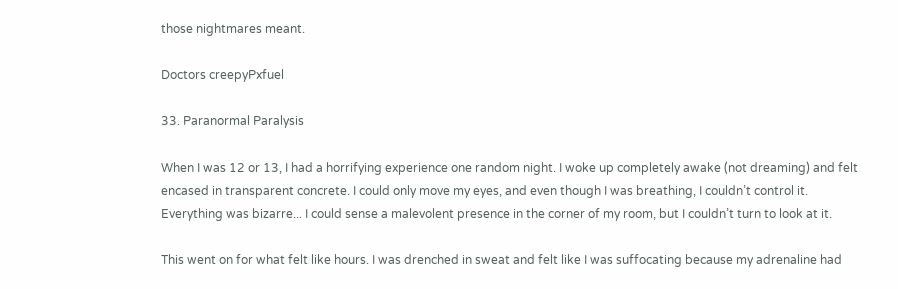those nightmares meant.

Doctors creepyPxfuel

33. Paranormal Paralysis

When I was 12 or 13, I had a horrifying experience one random night. I woke up completely awake (not dreaming) and felt encased in transparent concrete. I could only move my eyes, and even though I was breathing, I couldn’t control it. Everything was bizarre... I could sense a malevolent presence in the corner of my room, but I couldn’t turn to look at it.

This went on for what felt like hours. I was drenched in sweat and felt like I was suffocating because my adrenaline had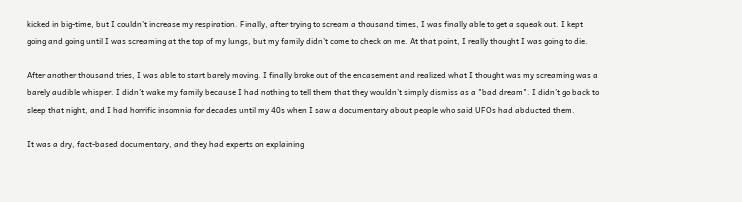kicked in big-time, but I couldn’t increase my respiration. Finally, after trying to scream a thousand times, I was finally able to get a squeak out. I kept going and going until I was screaming at the top of my lungs, but my family didn’t come to check on me. At that point, I really thought I was going to die.

After another thousand tries, I was able to start barely moving. I finally broke out of the encasement and realized what I thought was my screaming was a barely audible whisper. I didn’t wake my family because I had nothing to tell them that they wouldn’t simply dismiss as a "bad dream". I didn’t go back to sleep that night, and I had horrific insomnia for decades until my 40s when I saw a documentary about people who said UFOs had abducted them.

It was a dry, fact-based documentary, and they had experts on explaining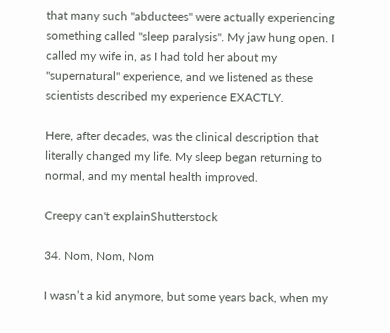that many such "abductees" were actually experiencing something called "sleep paralysis". My jaw hung open. I called my wife in, as I had told her about my "supernatural" experience, and we listened as these scientists described my experience EXACTLY.

Here, after decades, was the clinical description that literally changed my life. My sleep began returning to normal, and my mental health improved.

Creepy can't explainShutterstock

34. Nom, Nom, Nom

I wasn’t a kid anymore, but some years back, when my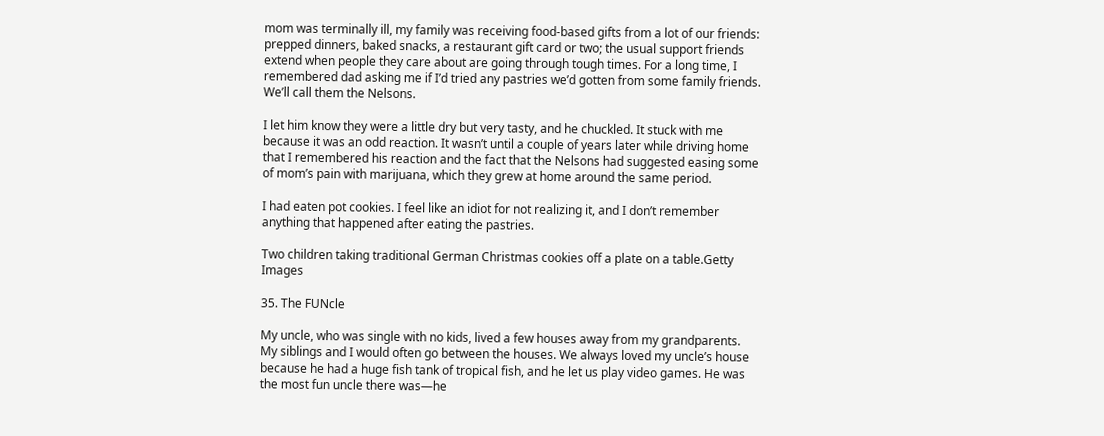mom was terminally ill, my family was receiving food-based gifts from a lot of our friends: prepped dinners, baked snacks, a restaurant gift card or two; the usual support friends extend when people they care about are going through tough times. For a long time, I remembered dad asking me if I’d tried any pastries we’d gotten from some family friends. We’ll call them the Nelsons.

I let him know they were a little dry but very tasty, and he chuckled. It stuck with me because it was an odd reaction. It wasn’t until a couple of years later while driving home that I remembered his reaction and the fact that the Nelsons had suggested easing some of mom’s pain with marijuana, which they grew at home around the same period.

I had eaten pot cookies. I feel like an idiot for not realizing it, and I don’t remember anything that happened after eating the pastries.

Two children taking traditional German Christmas cookies off a plate on a table.Getty Images

35. The FUNcle

My uncle, who was single with no kids, lived a few houses away from my grandparents. My siblings and I would often go between the houses. We always loved my uncle’s house because he had a huge fish tank of tropical fish, and he let us play video games. He was the most fun uncle there was—he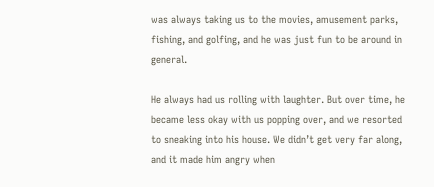was always taking us to the movies, amusement parks, fishing, and golfing, and he was just fun to be around in general.

He always had us rolling with laughter. But over time, he became less okay with us popping over, and we resorted to sneaking into his house. We didn’t get very far along, and it made him angry when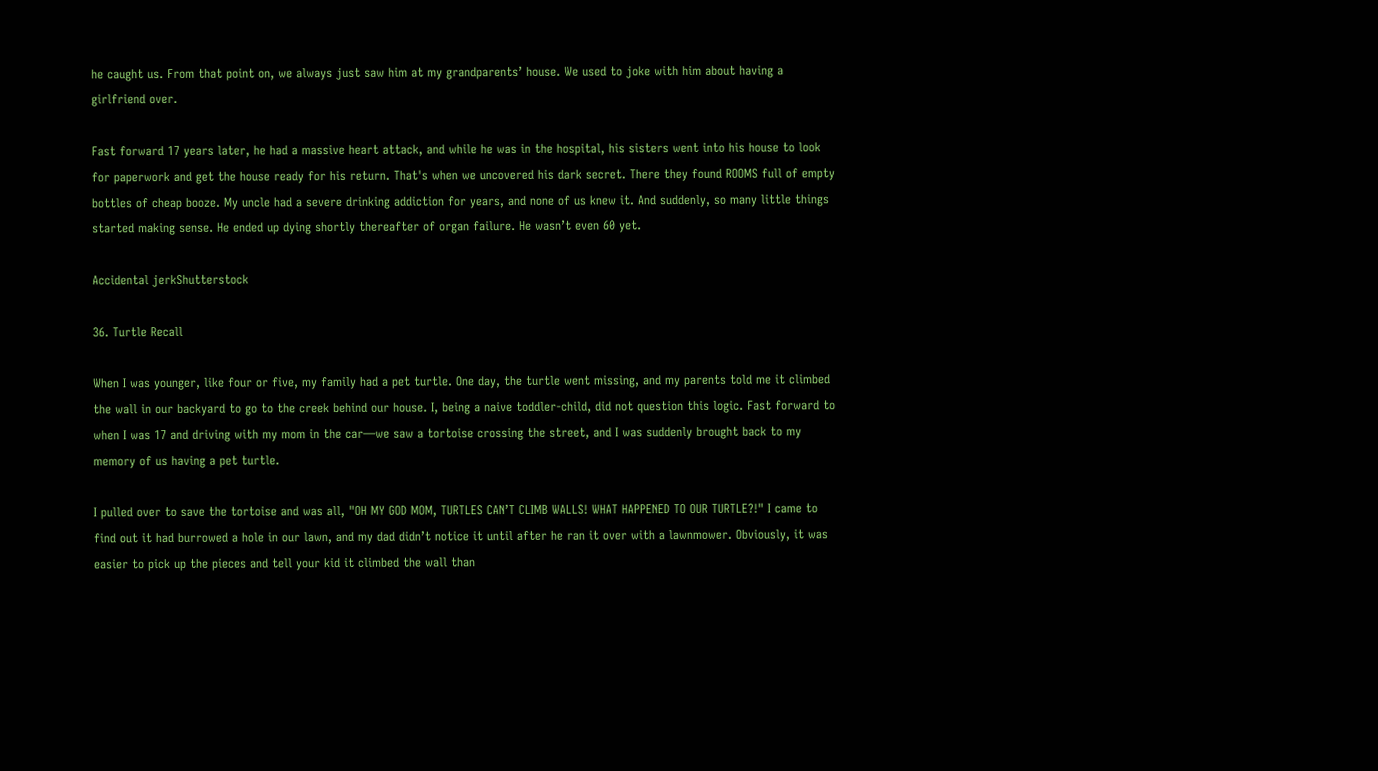he caught us. From that point on, we always just saw him at my grandparents’ house. We used to joke with him about having a girlfriend over.

Fast forward 17 years later, he had a massive heart attack, and while he was in the hospital, his sisters went into his house to look for paperwork and get the house ready for his return. That's when we uncovered his dark secret. There they found ROOMS full of empty bottles of cheap booze. My uncle had a severe drinking addiction for years, and none of us knew it. And suddenly, so many little things started making sense. He ended up dying shortly thereafter of organ failure. He wasn’t even 60 yet.

Accidental jerkShutterstock

36. Turtle Recall

When I was younger, like four or five, my family had a pet turtle. One day, the turtle went missing, and my parents told me it climbed the wall in our backyard to go to the creek behind our house. I, being a naive toddler-child, did not question this logic. Fast forward to when I was 17 and driving with my mom in the car—we saw a tortoise crossing the street, and I was suddenly brought back to my memory of us having a pet turtle.

I pulled over to save the tortoise and was all, "OH MY GOD MOM, TURTLES CAN’T CLIMB WALLS! WHAT HAPPENED TO OUR TURTLE?!" I came to find out it had burrowed a hole in our lawn, and my dad didn’t notice it until after he ran it over with a lawnmower. Obviously, it was easier to pick up the pieces and tell your kid it climbed the wall than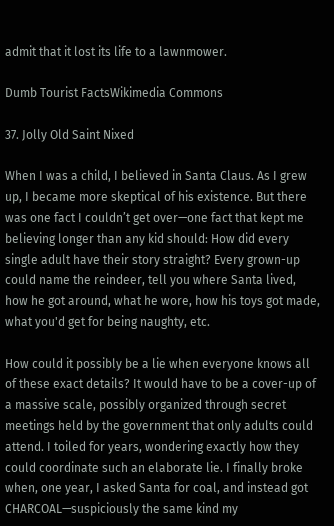admit that it lost its life to a lawnmower.

Dumb Tourist FactsWikimedia Commons

37. Jolly Old Saint Nixed

When I was a child, I believed in Santa Claus. As I grew up, I became more skeptical of his existence. But there was one fact I couldn’t get over—one fact that kept me believing longer than any kid should: How did every single adult have their story straight? Every grown-up could name the reindeer, tell you where Santa lived, how he got around, what he wore, how his toys got made, what you'd get for being naughty, etc.

How could it possibly be a lie when everyone knows all of these exact details? It would have to be a cover-up of a massive scale, possibly organized through secret meetings held by the government that only adults could attend. I toiled for years, wondering exactly how they could coordinate such an elaborate lie. I finally broke when, one year, I asked Santa for coal, and instead got CHARCOAL—suspiciously the same kind my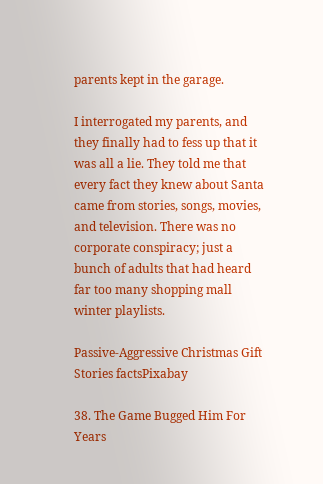parents kept in the garage.

I interrogated my parents, and they finally had to fess up that it was all a lie. They told me that every fact they knew about Santa came from stories, songs, movies, and television. There was no corporate conspiracy; just a bunch of adults that had heard far too many shopping mall winter playlists.

Passive-Aggressive Christmas Gift Stories factsPixabay

38. The Game Bugged Him For Years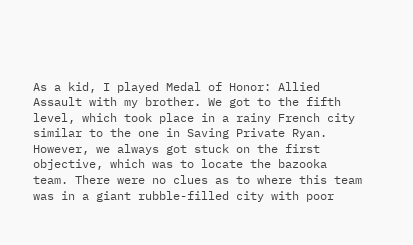As a kid, I played Medal of Honor: Allied Assault with my brother. We got to the fifth level, which took place in a rainy French city similar to the one in Saving Private Ryan. However, we always got stuck on the first objective, which was to locate the bazooka team. There were no clues as to where this team was in a giant rubble-filled city with poor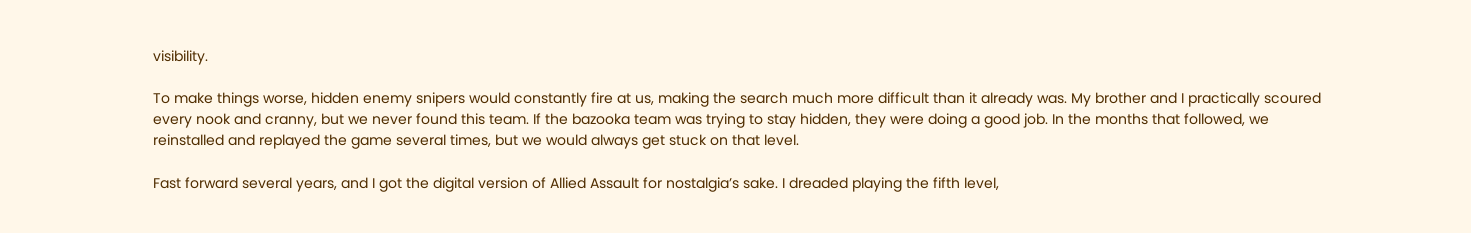visibility.

To make things worse, hidden enemy snipers would constantly fire at us, making the search much more difficult than it already was. My brother and I practically scoured every nook and cranny, but we never found this team. If the bazooka team was trying to stay hidden, they were doing a good job. In the months that followed, we reinstalled and replayed the game several times, but we would always get stuck on that level.

Fast forward several years, and I got the digital version of Allied Assault for nostalgia’s sake. I dreaded playing the fifth level,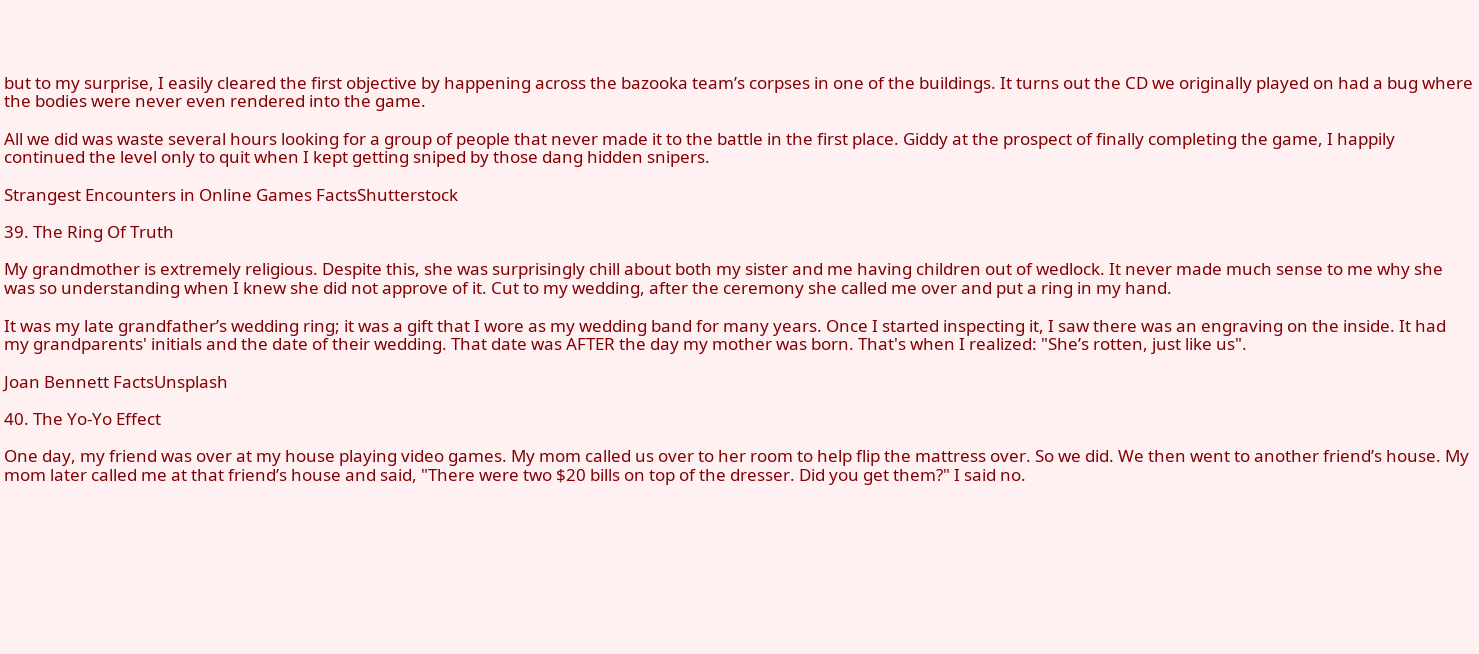but to my surprise, I easily cleared the first objective by happening across the bazooka team’s corpses in one of the buildings. It turns out the CD we originally played on had a bug where the bodies were never even rendered into the game.

All we did was waste several hours looking for a group of people that never made it to the battle in the first place. Giddy at the prospect of finally completing the game, I happily continued the level only to quit when I kept getting sniped by those dang hidden snipers.

Strangest Encounters in Online Games FactsShutterstock

39. The Ring Of Truth

My grandmother is extremely religious. Despite this, she was surprisingly chill about both my sister and me having children out of wedlock. It never made much sense to me why she was so understanding when I knew she did not approve of it. Cut to my wedding, after the ceremony she called me over and put a ring in my hand.

It was my late grandfather’s wedding ring; it was a gift that I wore as my wedding band for many years. Once I started inspecting it, I saw there was an engraving on the inside. It had my grandparents' initials and the date of their wedding. That date was AFTER the day my mother was born. That's when I realized: "She’s rotten, just like us".

Joan Bennett FactsUnsplash

40. The Yo-Yo Effect

One day, my friend was over at my house playing video games. My mom called us over to her room to help flip the mattress over. So we did. We then went to another friend’s house. My mom later called me at that friend’s house and said, "There were two $20 bills on top of the dresser. Did you get them?" I said no.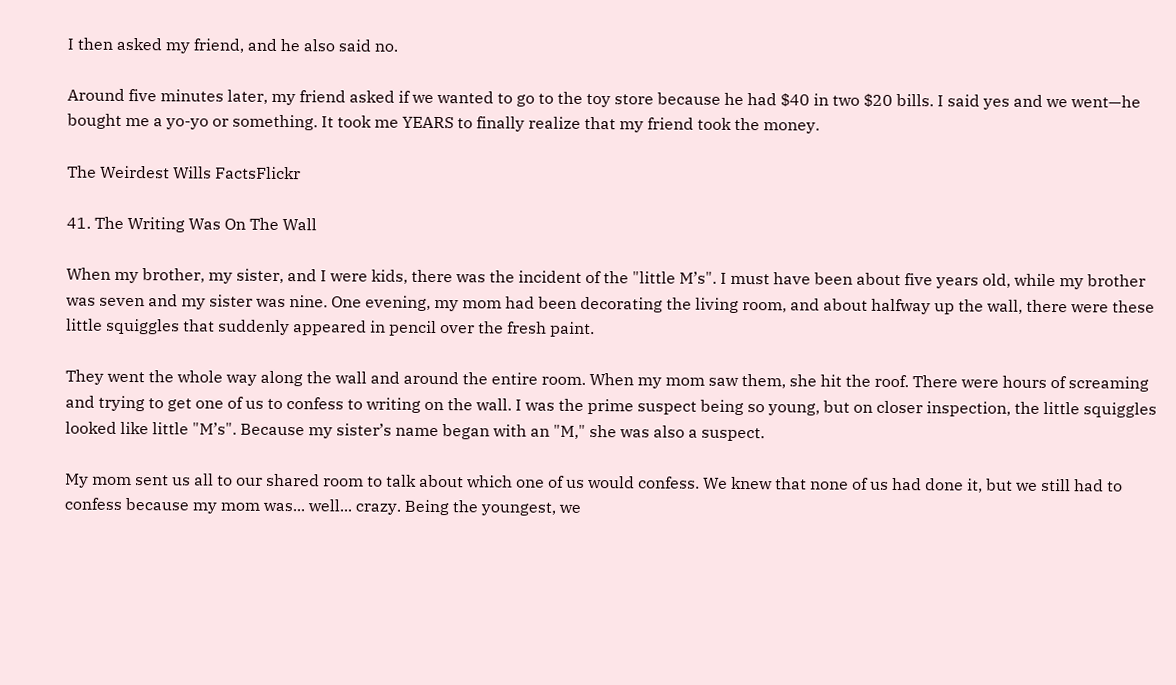I then asked my friend, and he also said no.

Around five minutes later, my friend asked if we wanted to go to the toy store because he had $40 in two $20 bills. I said yes and we went—he bought me a yo-yo or something. It took me YEARS to finally realize that my friend took the money.

The Weirdest Wills FactsFlickr

41. The Writing Was On The Wall

When my brother, my sister, and I were kids, there was the incident of the "little M’s". I must have been about five years old, while my brother was seven and my sister was nine. One evening, my mom had been decorating the living room, and about halfway up the wall, there were these little squiggles that suddenly appeared in pencil over the fresh paint.

They went the whole way along the wall and around the entire room. When my mom saw them, she hit the roof. There were hours of screaming and trying to get one of us to confess to writing on the wall. I was the prime suspect being so young, but on closer inspection, the little squiggles looked like little "M’s". Because my sister’s name began with an "M," she was also a suspect.

My mom sent us all to our shared room to talk about which one of us would confess. We knew that none of us had done it, but we still had to confess because my mom was... well... crazy. Being the youngest, we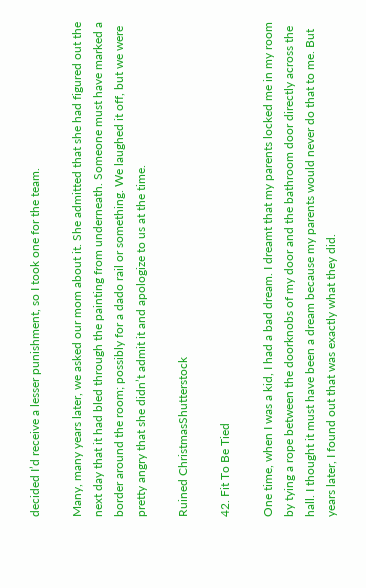decided I’d receive a lesser punishment, so I took one for the team.

Many, many years later, we asked our mom about it. She admitted that she had figured out the next day that it had bled through the painting from underneath. Someone must have marked a border around the room; possibly for a dado rail or something. We laughed it off, but we were pretty angry that she didn’t admit it and apologize to us at the time.

Ruined ChristmasShutterstock

42. Fit To Be Tied

One time, when I was a kid, I had a bad dream. I dreamt that my parents locked me in my room by tying a rope between the doorknobs of my door and the bathroom door directly across the hall. I thought it must have been a dream because my parents would never do that to me. But years later, I found out that was exactly what they did.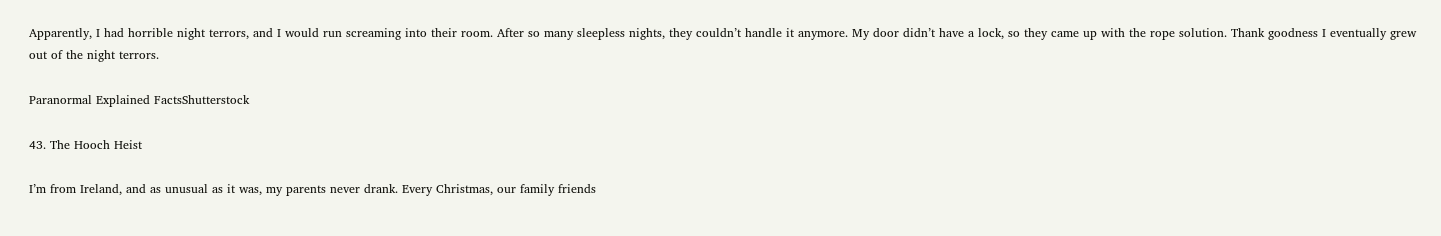Apparently, I had horrible night terrors, and I would run screaming into their room. After so many sleepless nights, they couldn’t handle it anymore. My door didn’t have a lock, so they came up with the rope solution. Thank goodness I eventually grew out of the night terrors.

Paranormal Explained FactsShutterstock

43. The Hooch Heist

I’m from Ireland, and as unusual as it was, my parents never drank. Every Christmas, our family friends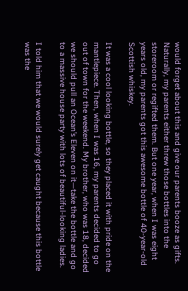would forget about this and give our parents booze as gifts. Naturally, my parents either threw those bottles into the storeroom or regifted them. But one year, when I was eight years old, my parents got this awesome bottle of 40-year-old Scottish whiskey.

It was a cool looking bottle, so they placed it with pride on the mantlepiece. Then, when I was 16, my parents decided to go out of town for the weekend. My brother, who was 18, decided we should pull an Ocean’s Eleven on it—take the bottle and go to a massive house party with lots of beautiful-looking ladies.

I told him that we would surely get caught because this bottle was the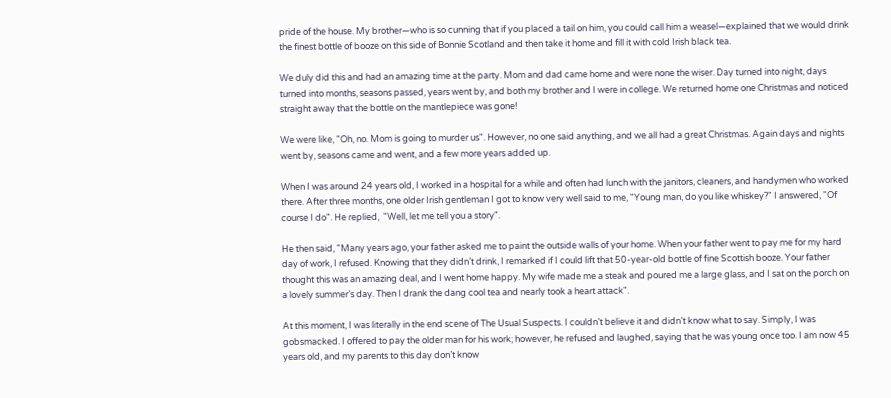pride of the house. My brother—who is so cunning that if you placed a tail on him, you could call him a weasel—explained that we would drink the finest bottle of booze on this side of Bonnie Scotland and then take it home and fill it with cold Irish black tea.

We duly did this and had an amazing time at the party. Mom and dad came home and were none the wiser. Day turned into night, days turned into months, seasons passed, years went by, and both my brother and I were in college. We returned home one Christmas and noticed straight away that the bottle on the mantlepiece was gone!

We were like, "Oh, no. Mom is going to murder us". However, no one said anything, and we all had a great Christmas. Again days and nights went by, seasons came and went, and a few more years added up.

When I was around 24 years old, I worked in a hospital for a while and often had lunch with the janitors, cleaners, and handymen who worked there. After three months, one older Irish gentleman I got to know very well said to me, "Young man, do you like whiskey?" I answered, "Of course I do". He replied,  "Well, let me tell you a story".

He then said, "Many years ago, your father asked me to paint the outside walls of your home. When your father went to pay me for my hard day of work, I refused. Knowing that they didn’t drink, I remarked if I could lift that 50-year-old bottle of fine Scottish booze. Your father thought this was an amazing deal, and I went home happy. My wife made me a steak and poured me a large glass, and I sat on the porch on a lovely summer’s day. Then I drank the dang cool tea and nearly took a heart attack".

At this moment, I was literally in the end scene of The Usual Suspects. I couldn’t believe it and didn’t know what to say. Simply, I was gobsmacked. I offered to pay the older man for his work; however, he refused and laughed, saying that he was young once too. I am now 45 years old, and my parents to this day don’t know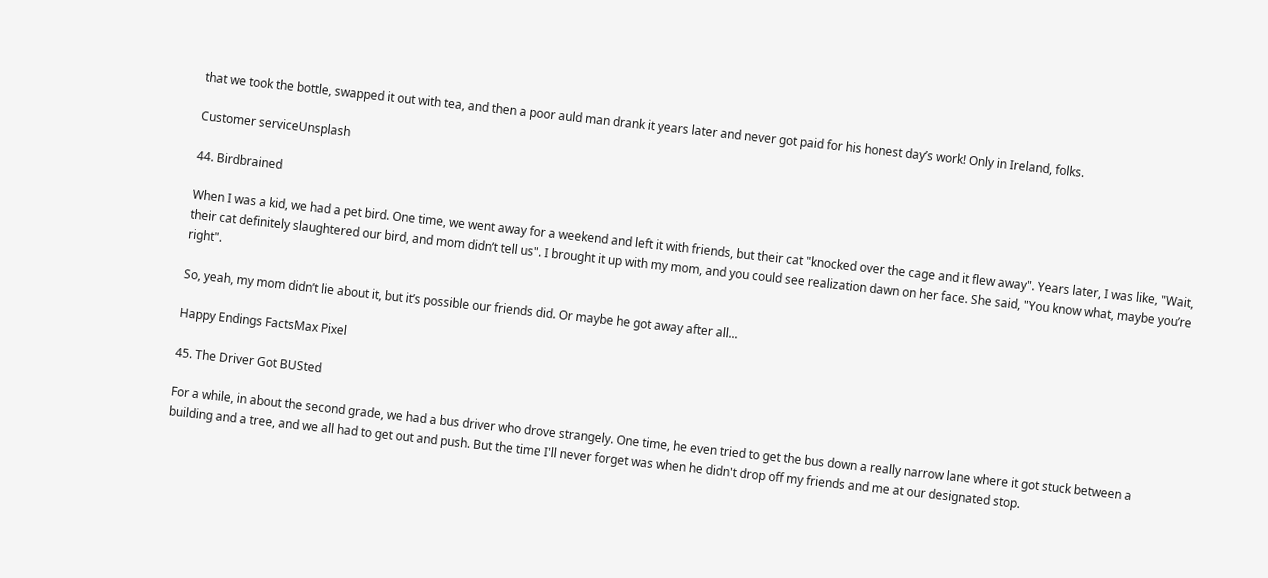that we took the bottle, swapped it out with tea, and then a poor auld man drank it years later and never got paid for his honest day’s work! Only in Ireland, folks.

Customer serviceUnsplash

44. Birdbrained

When I was a kid, we had a pet bird. One time, we went away for a weekend and left it with friends, but their cat "knocked over the cage and it flew away". Years later, I was like, "Wait, their cat definitely slaughtered our bird, and mom didn’t tell us". I brought it up with my mom, and you could see realization dawn on her face. She said, "You know what, maybe you’re right".

So, yeah, my mom didn’t lie about it, but it’s possible our friends did. Or maybe he got away after all...

Happy Endings FactsMax Pixel

45. The Driver Got BUSted

For a while, in about the second grade, we had a bus driver who drove strangely. One time, he even tried to get the bus down a really narrow lane where it got stuck between a building and a tree, and we all had to get out and push. But the time I'll never forget was when he didn't drop off my friends and me at our designated stop.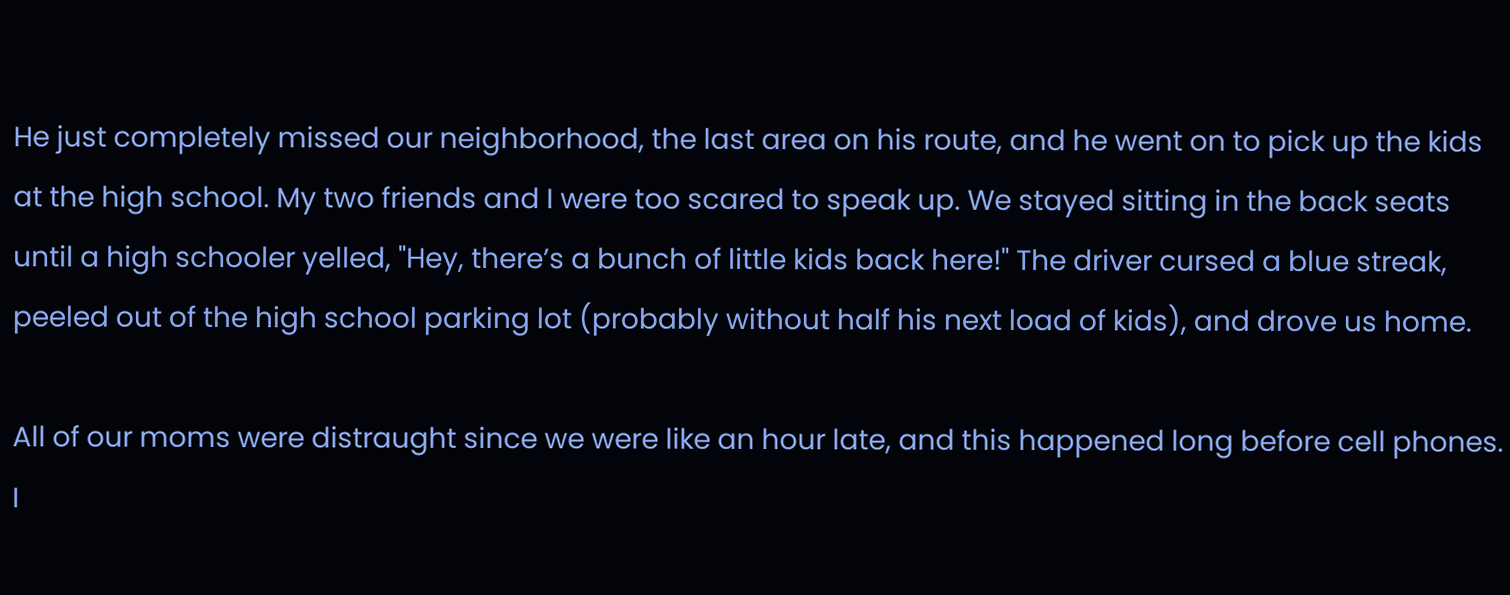He just completely missed our neighborhood, the last area on his route, and he went on to pick up the kids at the high school. My two friends and I were too scared to speak up. We stayed sitting in the back seats until a high schooler yelled, "Hey, there’s a bunch of little kids back here!" The driver cursed a blue streak, peeled out of the high school parking lot (probably without half his next load of kids), and drove us home.

All of our moms were distraught since we were like an hour late, and this happened long before cell phones. I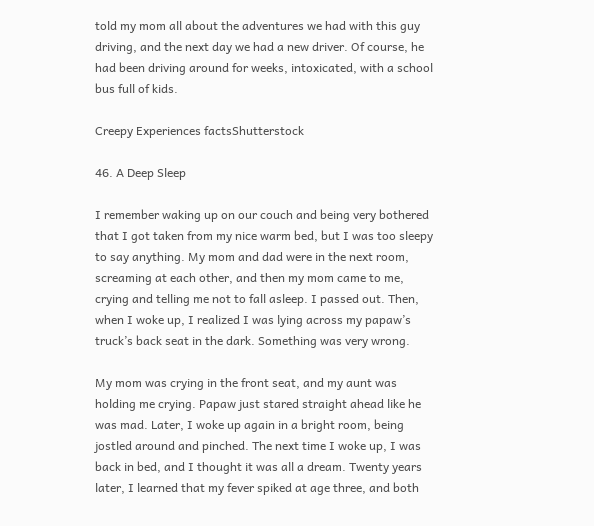told my mom all about the adventures we had with this guy driving, and the next day we had a new driver. Of course, he had been driving around for weeks, intoxicated, with a school bus full of kids.

Creepy Experiences factsShutterstock

46. A Deep Sleep

I remember waking up on our couch and being very bothered that I got taken from my nice warm bed, but I was too sleepy to say anything. My mom and dad were in the next room, screaming at each other, and then my mom came to me, crying and telling me not to fall asleep. I passed out. Then, when I woke up, I realized I was lying across my papaw’s truck’s back seat in the dark. Something was very wrong.

My mom was crying in the front seat, and my aunt was holding me crying. Papaw just stared straight ahead like he was mad. Later, I woke up again in a bright room, being jostled around and pinched. The next time I woke up, I was back in bed, and I thought it was all a dream. Twenty years later, I learned that my fever spiked at age three, and both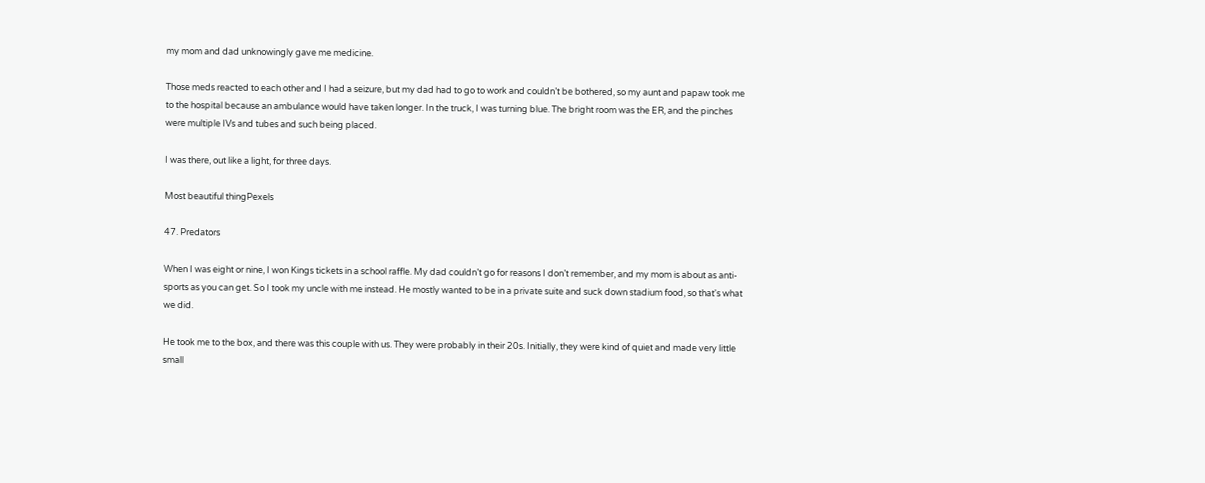my mom and dad unknowingly gave me medicine.

Those meds reacted to each other and I had a seizure, but my dad had to go to work and couldn’t be bothered, so my aunt and papaw took me to the hospital because an ambulance would have taken longer. In the truck, I was turning blue. The bright room was the ER, and the pinches were multiple IVs and tubes and such being placed.

I was there, out like a light, for three days.

Most beautiful thingPexels

47. Predators

When I was eight or nine, I won Kings tickets in a school raffle. My dad couldn’t go for reasons I don’t remember, and my mom is about as anti-sports as you can get. So I took my uncle with me instead. He mostly wanted to be in a private suite and suck down stadium food, so that's what we did.

He took me to the box, and there was this couple with us. They were probably in their 20s. Initially, they were kind of quiet and made very little small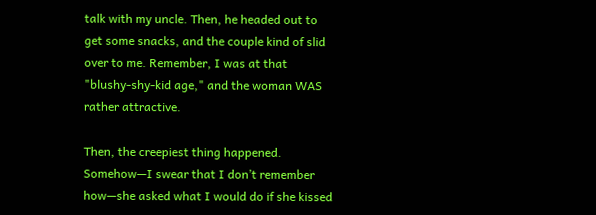talk with my uncle. Then, he headed out to get some snacks, and the couple kind of slid over to me. Remember, I was at that "blushy-shy-kid age," and the woman WAS rather attractive.

Then, the creepiest thing happened. Somehow—I swear that I don’t remember how—she asked what I would do if she kissed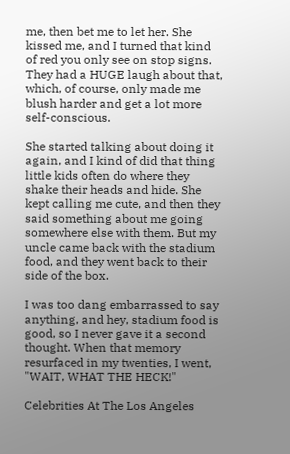me, then bet me to let her. She kissed me, and I turned that kind of red you only see on stop signs. They had a HUGE laugh about that, which, of course, only made me blush harder and get a lot more self-conscious.

She started talking about doing it again, and I kind of did that thing little kids often do where they shake their heads and hide. She kept calling me cute, and then they said something about me going somewhere else with them. But my uncle came back with the stadium food, and they went back to their side of the box.

I was too dang embarrassed to say anything, and hey, stadium food is good, so I never gave it a second thought. When that memory resurfaced in my twenties, I went, "WAIT, WHAT THE HECK!"

Celebrities At The Los Angeles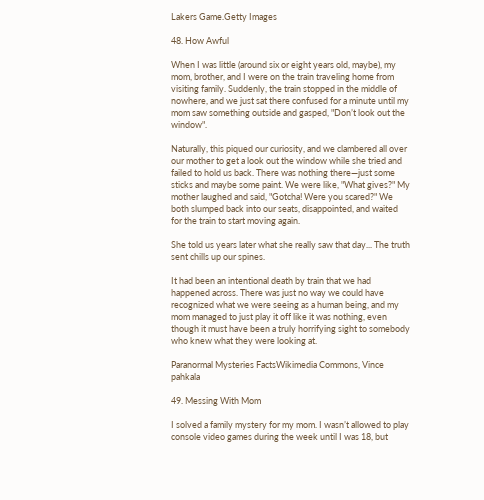Lakers Game.Getty Images

48. How Awful

When I was little (around six or eight years old, maybe), my mom, brother, and I were on the train traveling home from visiting family. Suddenly, the train stopped in the middle of nowhere, and we just sat there confused for a minute until my mom saw something outside and gasped, "Don’t look out the window".

Naturally, this piqued our curiosity, and we clambered all over our mother to get a look out the window while she tried and failed to hold us back. There was nothing there—just some sticks and maybe some paint. We were like, "What gives?" My mother laughed and said, "Gotcha! Were you scared?" We both slumped back into our seats, disappointed, and waited for the train to start moving again.

She told us years later what she really saw that day... The truth sent chills up our spines.

It had been an intentional death by train that we had happened across. There was just no way we could have recognized what we were seeing as a human being, and my mom managed to just play it off like it was nothing, even though it must have been a truly horrifying sight to somebody who knew what they were looking at.

Paranormal Mysteries FactsWikimedia Commons, Vince pahkala

49. Messing With Mom

I solved a family mystery for my mom. I wasn’t allowed to play console video games during the week until I was 18, but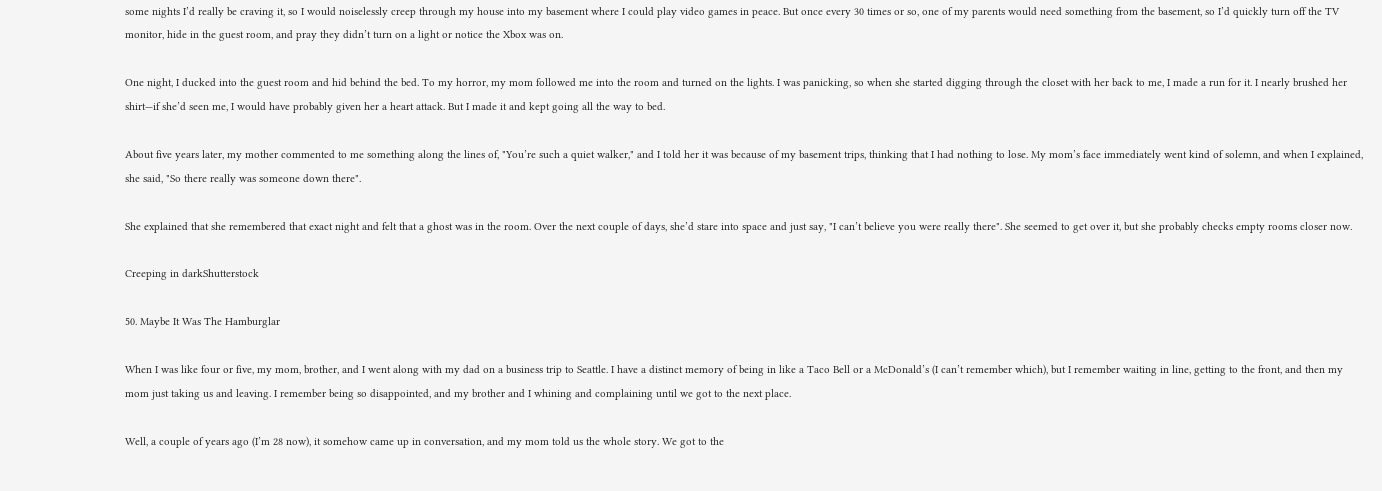some nights I’d really be craving it, so I would noiselessly creep through my house into my basement where I could play video games in peace. But once every 30 times or so, one of my parents would need something from the basement, so I’d quickly turn off the TV monitor, hide in the guest room, and pray they didn’t turn on a light or notice the Xbox was on.

One night, I ducked into the guest room and hid behind the bed. To my horror, my mom followed me into the room and turned on the lights. I was panicking, so when she started digging through the closet with her back to me, I made a run for it. I nearly brushed her shirt—if she’d seen me, I would have probably given her a heart attack. But I made it and kept going all the way to bed.

About five years later, my mother commented to me something along the lines of, "You’re such a quiet walker," and I told her it was because of my basement trips, thinking that I had nothing to lose. My mom’s face immediately went kind of solemn, and when I explained, she said, "So there really was someone down there".

She explained that she remembered that exact night and felt that a ghost was in the room. Over the next couple of days, she’d stare into space and just say, "I can’t believe you were really there". She seemed to get over it, but she probably checks empty rooms closer now.

Creeping in darkShutterstock

50. Maybe It Was The Hamburglar

When I was like four or five, my mom, brother, and I went along with my dad on a business trip to Seattle. I have a distinct memory of being in like a Taco Bell or a McDonald’s (I can’t remember which), but I remember waiting in line, getting to the front, and then my mom just taking us and leaving. I remember being so disappointed, and my brother and I whining and complaining until we got to the next place.

Well, a couple of years ago (I’m 28 now), it somehow came up in conversation, and my mom told us the whole story. We got to the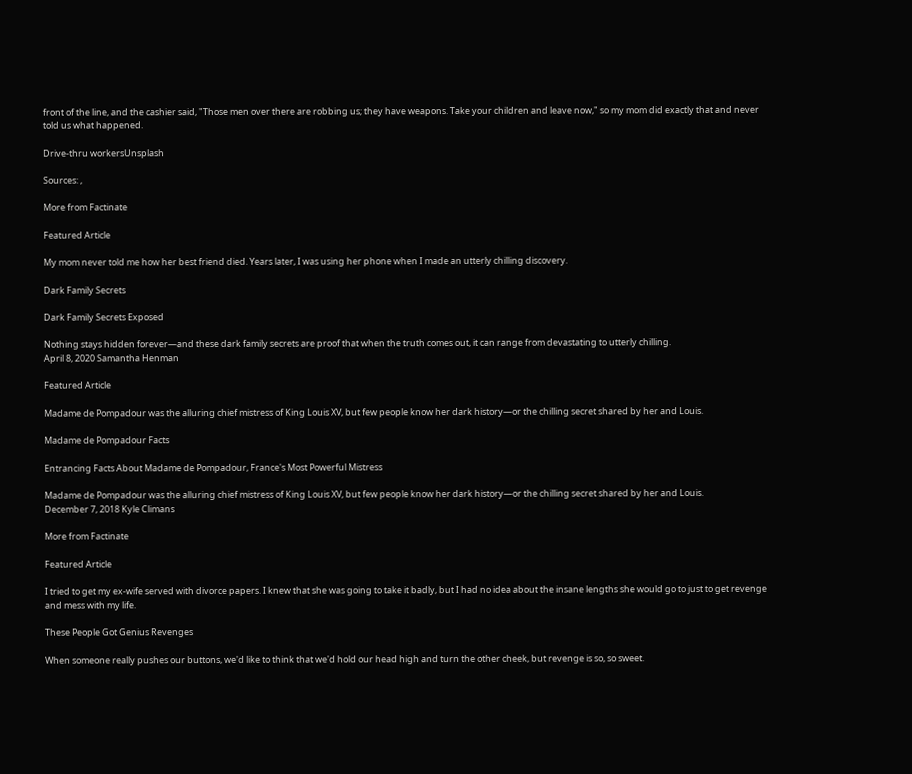front of the line, and the cashier said, "Those men over there are robbing us; they have weapons. Take your children and leave now," so my mom did exactly that and never told us what happened.

Drive-thru workersUnsplash

Sources: ,

More from Factinate

Featured Article

My mom never told me how her best friend died. Years later, I was using her phone when I made an utterly chilling discovery.

Dark Family Secrets

Dark Family Secrets Exposed

Nothing stays hidden forever—and these dark family secrets are proof that when the truth comes out, it can range from devastating to utterly chilling.
April 8, 2020 Samantha Henman

Featured Article

Madame de Pompadour was the alluring chief mistress of King Louis XV, but few people know her dark history—or the chilling secret shared by her and Louis.

Madame de Pompadour Facts

Entrancing Facts About Madame de Pompadour, France's Most Powerful Mistress

Madame de Pompadour was the alluring chief mistress of King Louis XV, but few people know her dark history—or the chilling secret shared by her and Louis.
December 7, 2018 Kyle Climans

More from Factinate

Featured Article

I tried to get my ex-wife served with divorce papers. I knew that she was going to take it badly, but I had no idea about the insane lengths she would go to just to get revenge and mess with my life.

These People Got Genius Revenges

When someone really pushes our buttons, we'd like to think that we'd hold our head high and turn the other cheek, but revenge is so, so sweet.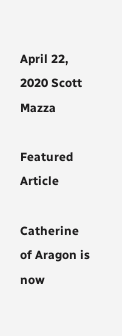April 22, 2020 Scott Mazza

Featured Article

Catherine of Aragon is now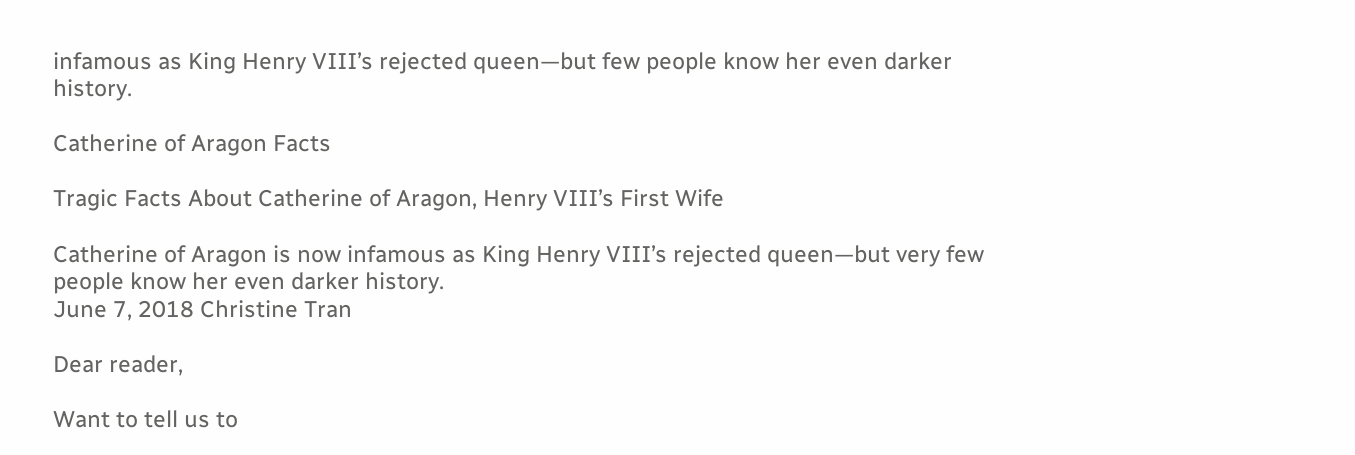infamous as King Henry VIII’s rejected queen—but few people know her even darker history.

Catherine of Aragon Facts

Tragic Facts About Catherine of Aragon, Henry VIII’s First Wife

Catherine of Aragon is now infamous as King Henry VIII’s rejected queen—but very few people know her even darker history.
June 7, 2018 Christine Tran

Dear reader,

Want to tell us to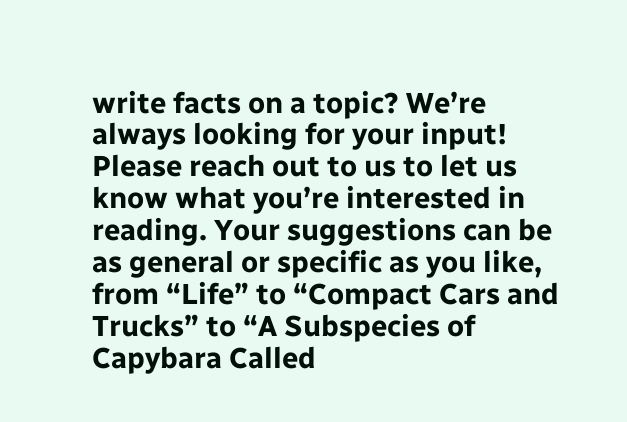write facts on a topic? We’re always looking for your input! Please reach out to us to let us know what you’re interested in reading. Your suggestions can be as general or specific as you like, from “Life” to “Compact Cars and Trucks” to “A Subspecies of Capybara Called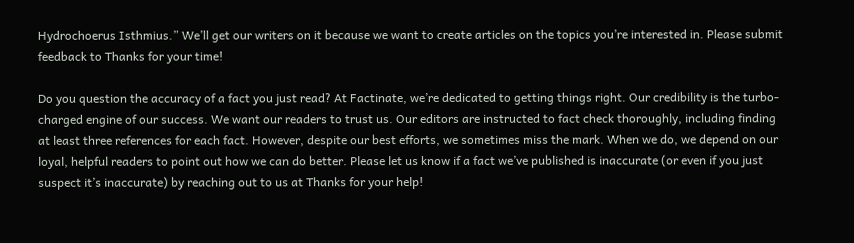Hydrochoerus Isthmius.” We’ll get our writers on it because we want to create articles on the topics you’re interested in. Please submit feedback to Thanks for your time!

Do you question the accuracy of a fact you just read? At Factinate, we’re dedicated to getting things right. Our credibility is the turbo-charged engine of our success. We want our readers to trust us. Our editors are instructed to fact check thoroughly, including finding at least three references for each fact. However, despite our best efforts, we sometimes miss the mark. When we do, we depend on our loyal, helpful readers to point out how we can do better. Please let us know if a fact we’ve published is inaccurate (or even if you just suspect it’s inaccurate) by reaching out to us at Thanks for your help!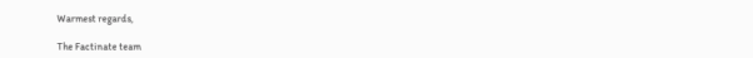Warmest regards,

The Factinate team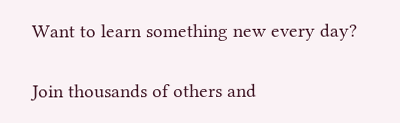Want to learn something new every day?

Join thousands of others and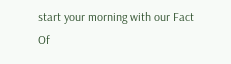start your morning with our Fact Of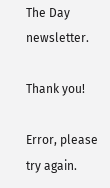The Day newsletter.

Thank you!

Error, please try again.